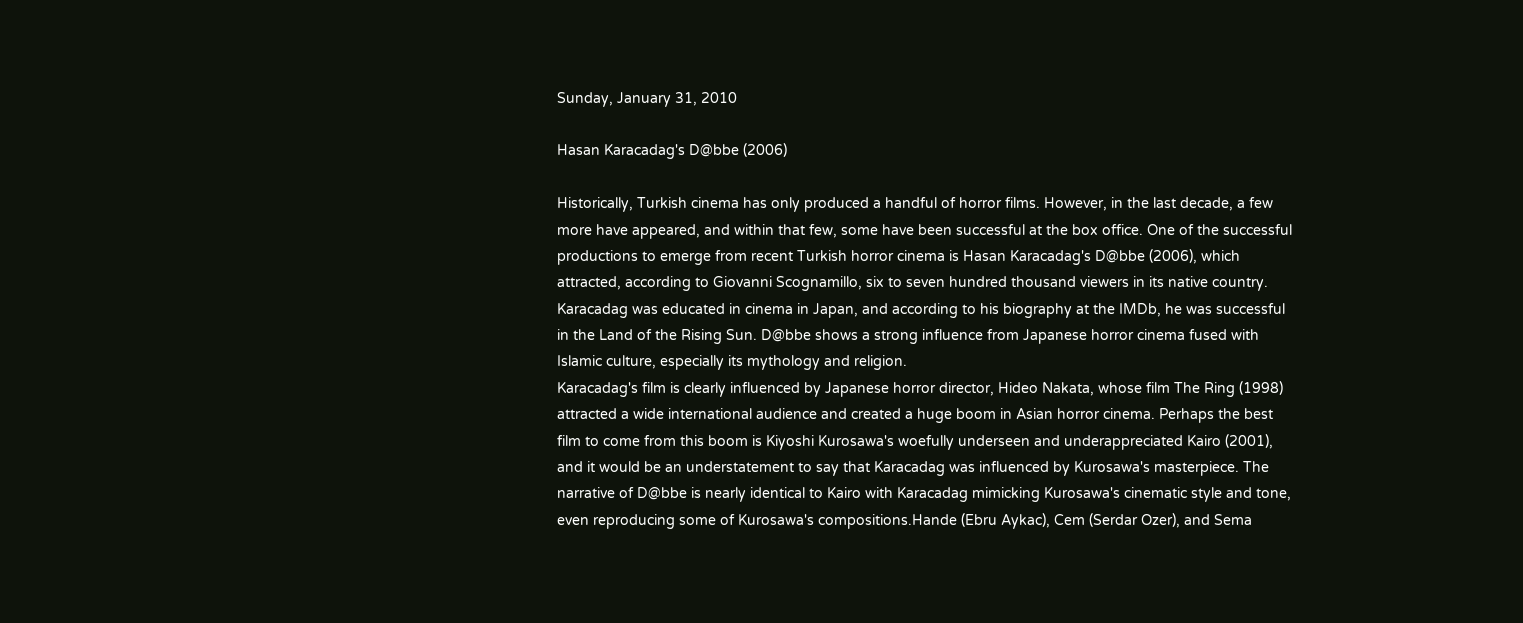Sunday, January 31, 2010

Hasan Karacadag's D@bbe (2006)

Historically, Turkish cinema has only produced a handful of horror films. However, in the last decade, a few more have appeared, and within that few, some have been successful at the box office. One of the successful productions to emerge from recent Turkish horror cinema is Hasan Karacadag's D@bbe (2006), which attracted, according to Giovanni Scognamillo, six to seven hundred thousand viewers in its native country. Karacadag was educated in cinema in Japan, and according to his biography at the IMDb, he was successful in the Land of the Rising Sun. D@bbe shows a strong influence from Japanese horror cinema fused with Islamic culture, especially its mythology and religion.
Karacadag's film is clearly influenced by Japanese horror director, Hideo Nakata, whose film The Ring (1998) attracted a wide international audience and created a huge boom in Asian horror cinema. Perhaps the best film to come from this boom is Kiyoshi Kurosawa's woefully underseen and underappreciated Kairo (2001), and it would be an understatement to say that Karacadag was influenced by Kurosawa's masterpiece. The narrative of D@bbe is nearly identical to Kairo with Karacadag mimicking Kurosawa's cinematic style and tone, even reproducing some of Kurosawa's compositions.Hande (Ebru Aykac), Cem (Serdar Ozer), and Sema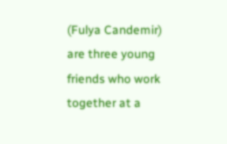(Fulya Candemir) are three young friends who work together at a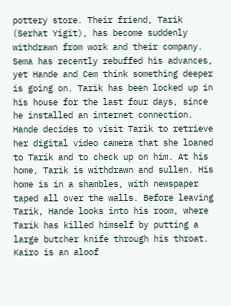pottery store. Their friend, Tarik (Serhat Yigit), has become suddenly withdrawn from work and their company. Sema has recently rebuffed his advances, yet Hande and Cem think something deeper is going on. Tarik has been locked up in his house for the last four days, since he installed an internet connection. Hande decides to visit Tarik to retrieve her digital video camera that she loaned to Tarik and to check up on him. At his home, Tarik is withdrawn and sullen. His home is in a shambles, with newspaper taped all over the walls. Before leaving Tarik, Hande looks into his room, where Tarik has killed himself by putting a large butcher knife through his throat. Kairo is an aloof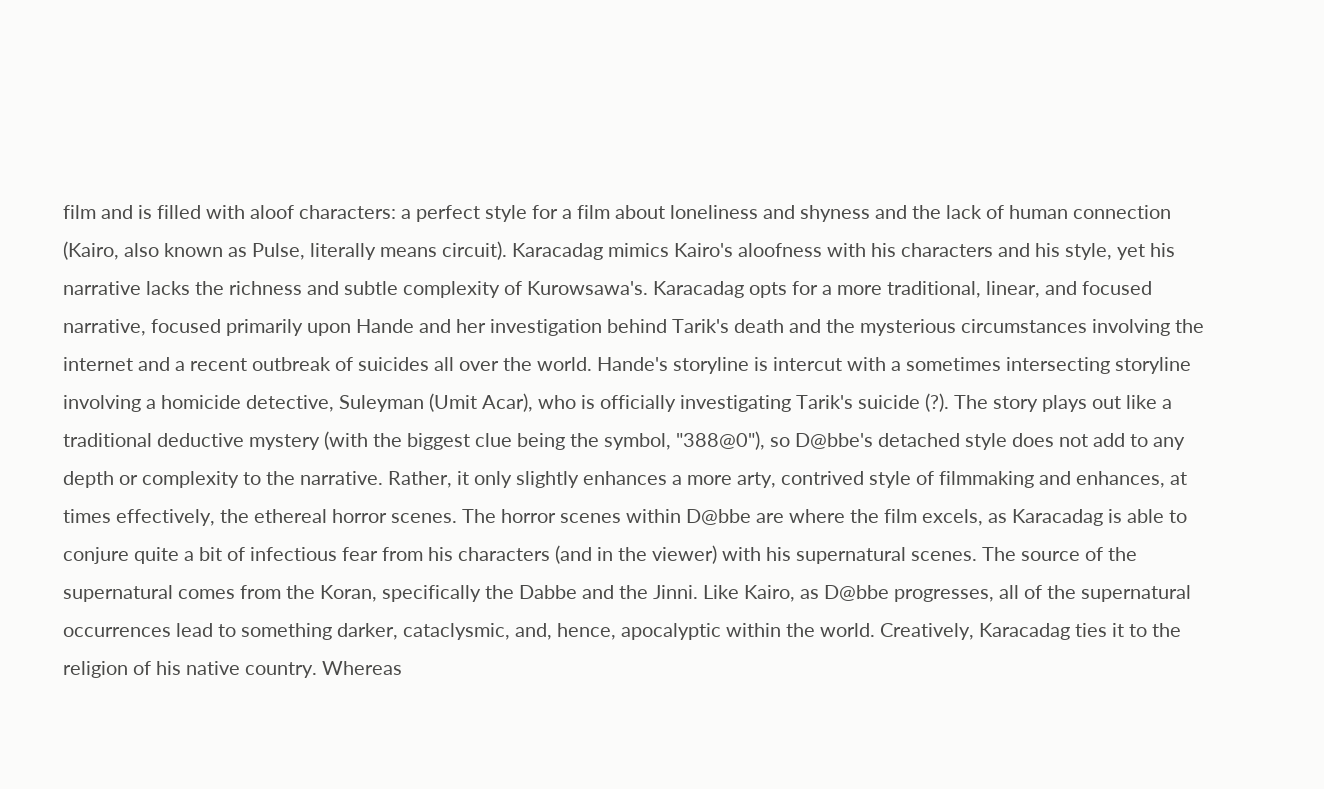film and is filled with aloof characters: a perfect style for a film about loneliness and shyness and the lack of human connection (Kairo, also known as Pulse, literally means circuit). Karacadag mimics Kairo's aloofness with his characters and his style, yet his narrative lacks the richness and subtle complexity of Kurowsawa's. Karacadag opts for a more traditional, linear, and focused narrative, focused primarily upon Hande and her investigation behind Tarik's death and the mysterious circumstances involving the internet and a recent outbreak of suicides all over the world. Hande's storyline is intercut with a sometimes intersecting storyline involving a homicide detective, Suleyman (Umit Acar), who is officially investigating Tarik's suicide (?). The story plays out like a traditional deductive mystery (with the biggest clue being the symbol, "388@0"), so D@bbe's detached style does not add to any depth or complexity to the narrative. Rather, it only slightly enhances a more arty, contrived style of filmmaking and enhances, at times effectively, the ethereal horror scenes. The horror scenes within D@bbe are where the film excels, as Karacadag is able to conjure quite a bit of infectious fear from his characters (and in the viewer) with his supernatural scenes. The source of the supernatural comes from the Koran, specifically the Dabbe and the Jinni. Like Kairo, as D@bbe progresses, all of the supernatural occurrences lead to something darker, cataclysmic, and, hence, apocalyptic within the world. Creatively, Karacadag ties it to the religion of his native country. Whereas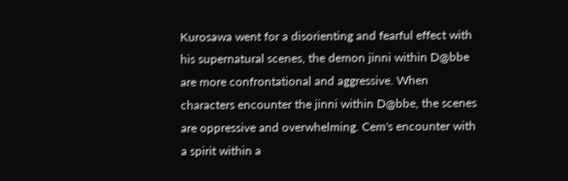Kurosawa went for a disorienting and fearful effect with his supernatural scenes, the demon jinni within D@bbe are more confrontational and aggressive. When characters encounter the jinni within D@bbe, the scenes are oppressive and overwhelming. Cem's encounter with a spirit within a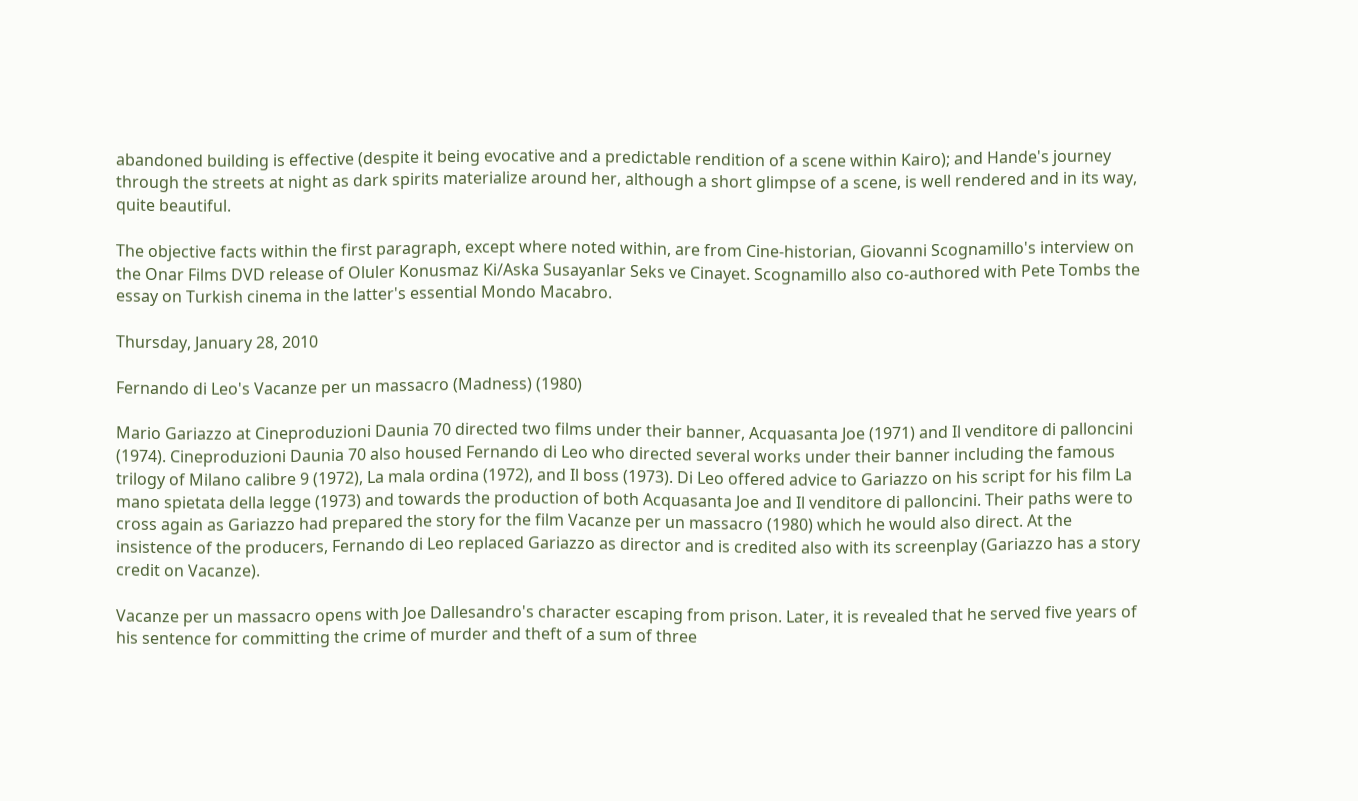abandoned building is effective (despite it being evocative and a predictable rendition of a scene within Kairo); and Hande's journey through the streets at night as dark spirits materialize around her, although a short glimpse of a scene, is well rendered and in its way, quite beautiful.

The objective facts within the first paragraph, except where noted within, are from Cine-historian, Giovanni Scognamillo's interview on the Onar Films DVD release of Oluler Konusmaz Ki/Aska Susayanlar Seks ve Cinayet. Scognamillo also co-authored with Pete Tombs the essay on Turkish cinema in the latter's essential Mondo Macabro.

Thursday, January 28, 2010

Fernando di Leo's Vacanze per un massacro (Madness) (1980)

Mario Gariazzo at Cineproduzioni Daunia 70 directed two films under their banner, Acquasanta Joe (1971) and Il venditore di palloncini (1974). Cineproduzioni Daunia 70 also housed Fernando di Leo who directed several works under their banner including the famous trilogy of Milano calibre 9 (1972), La mala ordina (1972), and Il boss (1973). Di Leo offered advice to Gariazzo on his script for his film La mano spietata della legge (1973) and towards the production of both Acquasanta Joe and Il venditore di palloncini. Their paths were to cross again as Gariazzo had prepared the story for the film Vacanze per un massacro (1980) which he would also direct. At the insistence of the producers, Fernando di Leo replaced Gariazzo as director and is credited also with its screenplay (Gariazzo has a story credit on Vacanze).

Vacanze per un massacro opens with Joe Dallesandro's character escaping from prison. Later, it is revealed that he served five years of his sentence for committing the crime of murder and theft of a sum of three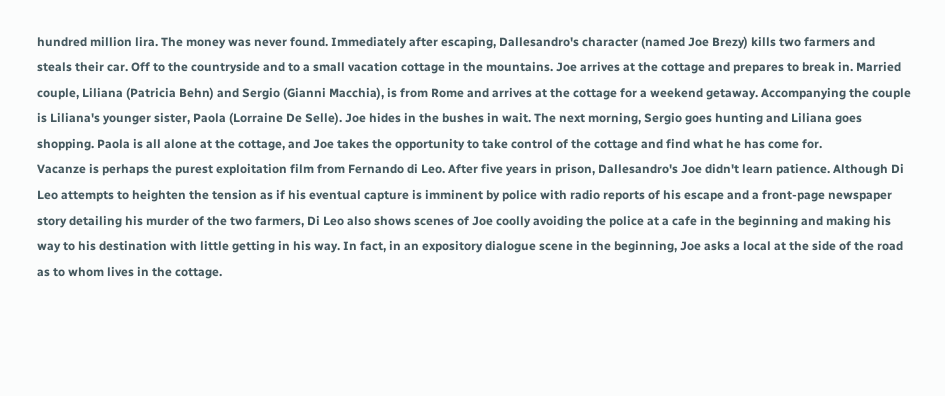hundred million lira. The money was never found. Immediately after escaping, Dallesandro's character (named Joe Brezy) kills two farmers and steals their car. Off to the countryside and to a small vacation cottage in the mountains. Joe arrives at the cottage and prepares to break in. Married couple, Liliana (Patricia Behn) and Sergio (Gianni Macchia), is from Rome and arrives at the cottage for a weekend getaway. Accompanying the couple is Liliana's younger sister, Paola (Lorraine De Selle). Joe hides in the bushes in wait. The next morning, Sergio goes hunting and Liliana goes shopping. Paola is all alone at the cottage, and Joe takes the opportunity to take control of the cottage and find what he has come for.
Vacanze is perhaps the purest exploitation film from Fernando di Leo. After five years in prison, Dallesandro's Joe didn't learn patience. Although Di Leo attempts to heighten the tension as if his eventual capture is imminent by police with radio reports of his escape and a front-page newspaper story detailing his murder of the two farmers, Di Leo also shows scenes of Joe coolly avoiding the police at a cafe in the beginning and making his way to his destination with little getting in his way. In fact, in an expository dialogue scene in the beginning, Joe asks a local at the side of the road as to whom lives in the cottage.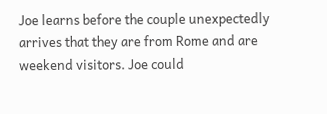Joe learns before the couple unexpectedly arrives that they are from Rome and are weekend visitors. Joe could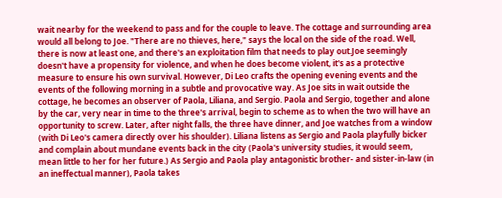wait nearby for the weekend to pass and for the couple to leave. The cottage and surrounding area would all belong to Joe. "There are no thieves, here," says the local on the side of the road. Well, there is now at least one, and there's an exploitation film that needs to play out.Joe seemingly doesn't have a propensity for violence, and when he does become violent, it's as a protective measure to ensure his own survival. However, Di Leo crafts the opening evening events and the events of the following morning in a subtle and provocative way. As Joe sits in wait outside the cottage, he becomes an observer of Paola, Liliana, and Sergio. Paola and Sergio, together and alone by the car, very near in time to the three's arrival, begin to scheme as to when the two will have an opportunity to screw. Later, after night falls, the three have dinner, and Joe watches from a window (with Di Leo's camera directly over his shoulder). Liliana listens as Sergio and Paola playfully bicker and complain about mundane events back in the city (Paola's university studies, it would seem, mean little to her for her future.) As Sergio and Paola play antagonistic brother- and sister-in-law (in an ineffectual manner), Paola takes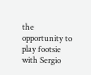the opportunity to play footsie with Sergio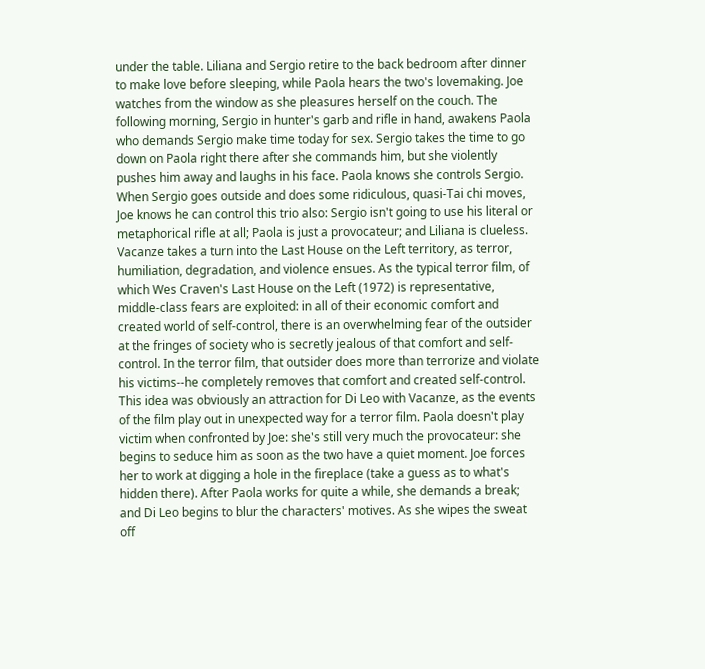under the table. Liliana and Sergio retire to the back bedroom after dinner to make love before sleeping, while Paola hears the two's lovemaking. Joe watches from the window as she pleasures herself on the couch. The following morning, Sergio in hunter's garb and rifle in hand, awakens Paola who demands Sergio make time today for sex. Sergio takes the time to go down on Paola right there after she commands him, but she violently pushes him away and laughs in his face. Paola knows she controls Sergio. When Sergio goes outside and does some ridiculous, quasi-Tai chi moves, Joe knows he can control this trio also: Sergio isn't going to use his literal or metaphorical rifle at all; Paola is just a provocateur; and Liliana is clueless. Vacanze takes a turn into the Last House on the Left territory, as terror, humiliation, degradation, and violence ensues. As the typical terror film, of which Wes Craven's Last House on the Left (1972) is representative, middle-class fears are exploited: in all of their economic comfort and created world of self-control, there is an overwhelming fear of the outsider at the fringes of society who is secretly jealous of that comfort and self-control. In the terror film, that outsider does more than terrorize and violate his victims--he completely removes that comfort and created self-control. This idea was obviously an attraction for Di Leo with Vacanze, as the events of the film play out in unexpected way for a terror film. Paola doesn't play victim when confronted by Joe: she's still very much the provocateur: she begins to seduce him as soon as the two have a quiet moment. Joe forces her to work at digging a hole in the fireplace (take a guess as to what's hidden there). After Paola works for quite a while, she demands a break; and Di Leo begins to blur the characters' motives. As she wipes the sweat off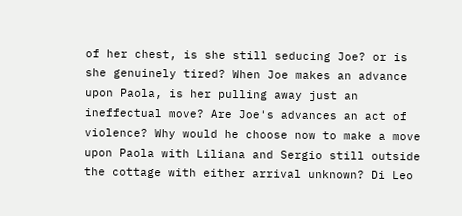of her chest, is she still seducing Joe? or is she genuinely tired? When Joe makes an advance upon Paola, is her pulling away just an ineffectual move? Are Joe's advances an act of violence? Why would he choose now to make a move upon Paola with Liliana and Sergio still outside the cottage with either arrival unknown? Di Leo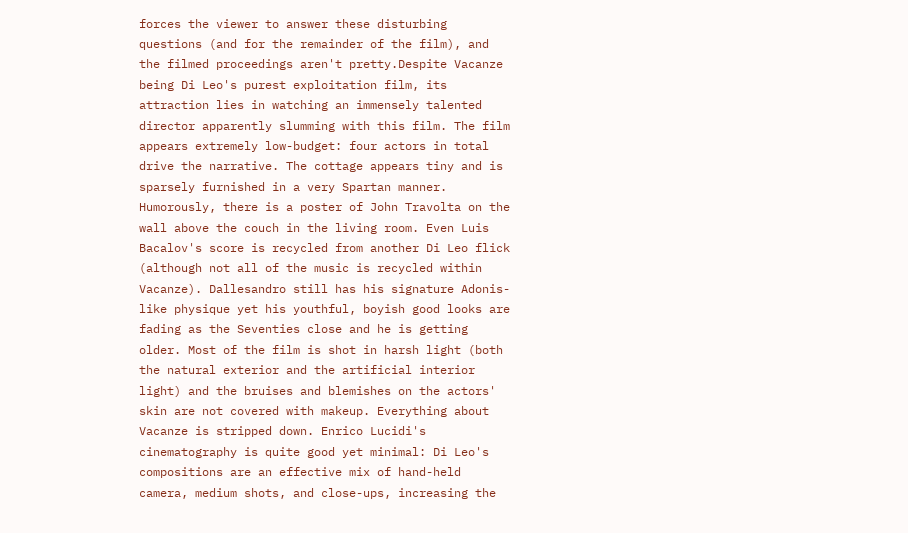forces the viewer to answer these disturbing questions (and for the remainder of the film), and the filmed proceedings aren't pretty.Despite Vacanze being Di Leo's purest exploitation film, its attraction lies in watching an immensely talented director apparently slumming with this film. The film appears extremely low-budget: four actors in total drive the narrative. The cottage appears tiny and is sparsely furnished in a very Spartan manner. Humorously, there is a poster of John Travolta on the wall above the couch in the living room. Even Luis Bacalov's score is recycled from another Di Leo flick (although not all of the music is recycled within Vacanze). Dallesandro still has his signature Adonis-like physique yet his youthful, boyish good looks are fading as the Seventies close and he is getting older. Most of the film is shot in harsh light (both the natural exterior and the artificial interior light) and the bruises and blemishes on the actors' skin are not covered with makeup. Everything about Vacanze is stripped down. Enrico Lucidi's cinematography is quite good yet minimal: Di Leo's compositions are an effective mix of hand-held camera, medium shots, and close-ups, increasing the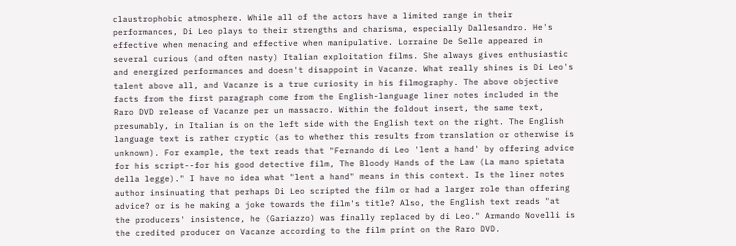claustrophobic atmosphere. While all of the actors have a limited range in their performances, Di Leo plays to their strengths and charisma, especially Dallesandro. He's effective when menacing and effective when manipulative. Lorraine De Selle appeared in several curious (and often nasty) Italian exploitation films. She always gives enthusiastic and energized performances and doesn't disappoint in Vacanze. What really shines is Di Leo's talent above all, and Vacanze is a true curiosity in his filmography. The above objective facts from the first paragraph come from the English-language liner notes included in the Raro DVD release of Vacanze per un massacro. Within the foldout insert, the same text, presumably, in Italian is on the left side with the English text on the right. The English language text is rather cryptic (as to whether this results from translation or otherwise is unknown). For example, the text reads that "Fernando di Leo 'lent a hand' by offering advice for his script--for his good detective film, The Bloody Hands of the Law (La mano spietata della legge)." I have no idea what "lent a hand" means in this context. Is the liner notes author insinuating that perhaps Di Leo scripted the film or had a larger role than offering advice? or is he making a joke towards the film's title? Also, the English text reads "at the producers' insistence, he (Gariazzo) was finally replaced by di Leo." Armando Novelli is the credited producer on Vacanze according to the film print on the Raro DVD.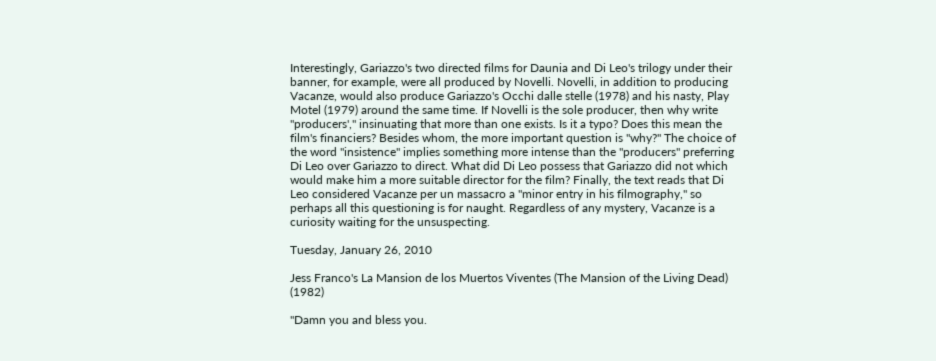Interestingly, Gariazzo's two directed films for Daunia and Di Leo's trilogy under their banner, for example, were all produced by Novelli. Novelli, in addition to producing Vacanze, would also produce Gariazzo's Occhi dalle stelle (1978) and his nasty, Play Motel (1979) around the same time. If Novelli is the sole producer, then why write "producers'," insinuating that more than one exists. Is it a typo? Does this mean the film's financiers? Besides whom, the more important question is "why?" The choice of the word "insistence" implies something more intense than the "producers" preferring Di Leo over Gariazzo to direct. What did Di Leo possess that Gariazzo did not which would make him a more suitable director for the film? Finally, the text reads that Di Leo considered Vacanze per un massacro a "minor entry in his filmography," so perhaps all this questioning is for naught. Regardless of any mystery, Vacanze is a curiosity waiting for the unsuspecting.

Tuesday, January 26, 2010

Jess Franco's La Mansion de los Muertos Viventes (The Mansion of the Living Dead) (1982)

"Damn you and bless you.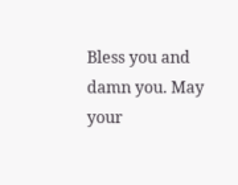Bless you and damn you. May your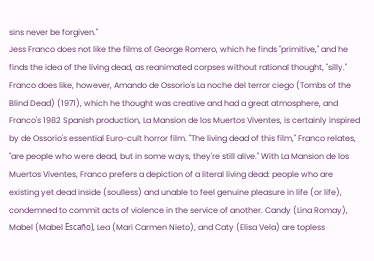sins never be forgiven."
Jess Franco does not like the films of George Romero, which he finds "primitive," and he finds the idea of the living dead, as reanimated corpses without rational thought, "silly." Franco does like, however, Amando de Ossorio's La noche del terror ciego (Tombs of the Blind Dead) (1971), which he thought was creative and had a great atmosphere, and Franco's 1982 Spanish production, La Mansion de los Muertos Viventes, is certainly inspired by de Ossorio's essential Euro-cult horror film. "The living dead of this film," Franco relates, "are people who were dead, but in some ways, they're still alive." With La Mansion de los Muertos Viventes, Franco prefers a depiction of a literal living dead: people who are existing yet dead inside (soulless) and unable to feel genuine pleasure in life (or life), condemned to commit acts of violence in the service of another. Candy (Lina Romay), Mabel (Mabel Escaño), Lea (Mari Carmen Nieto), and Caty (Elisa Vela) are topless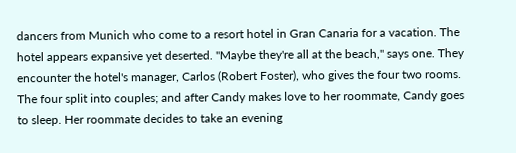dancers from Munich who come to a resort hotel in Gran Canaria for a vacation. The hotel appears expansive yet deserted. "Maybe they're all at the beach," says one. They encounter the hotel's manager, Carlos (Robert Foster), who gives the four two rooms. The four split into couples; and after Candy makes love to her roommate, Candy goes to sleep. Her roommate decides to take an evening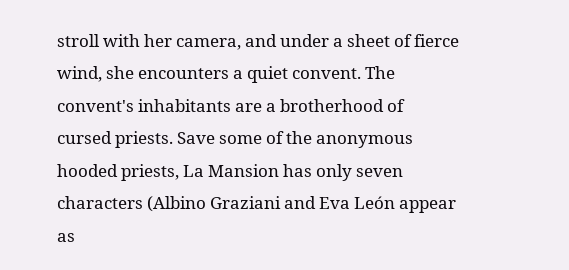stroll with her camera, and under a sheet of fierce wind, she encounters a quiet convent. The convent's inhabitants are a brotherhood of cursed priests. Save some of the anonymous hooded priests, La Mansion has only seven characters (Albino Graziani and Eva León appear as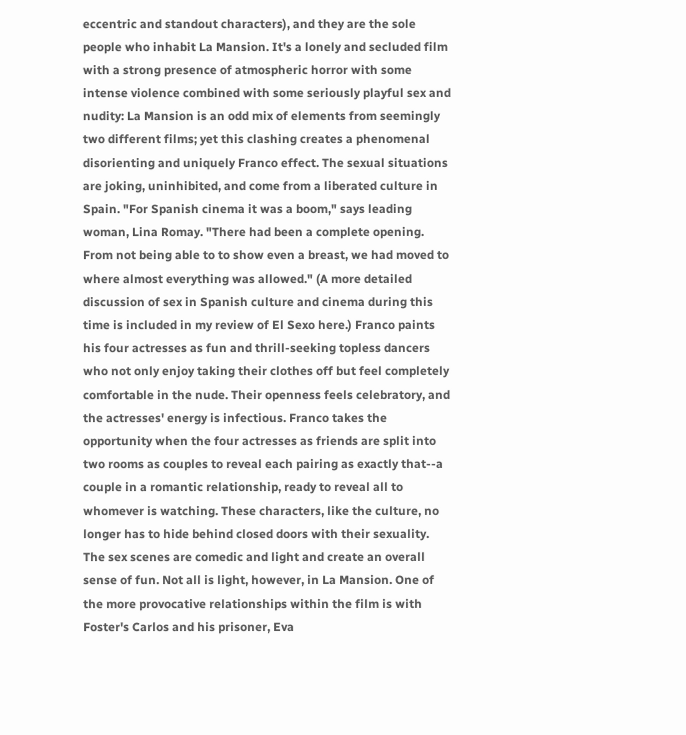eccentric and standout characters), and they are the sole people who inhabit La Mansion. It's a lonely and secluded film with a strong presence of atmospheric horror with some intense violence combined with some seriously playful sex and nudity: La Mansion is an odd mix of elements from seemingly two different films; yet this clashing creates a phenomenal disorienting and uniquely Franco effect. The sexual situations are joking, uninhibited, and come from a liberated culture in Spain. "For Spanish cinema it was a boom," says leading woman, Lina Romay. "There had been a complete opening. From not being able to to show even a breast, we had moved to where almost everything was allowed." (A more detailed discussion of sex in Spanish culture and cinema during this time is included in my review of El Sexo here.) Franco paints his four actresses as fun and thrill-seeking topless dancers who not only enjoy taking their clothes off but feel completely comfortable in the nude. Their openness feels celebratory, and the actresses' energy is infectious. Franco takes the opportunity when the four actresses as friends are split into two rooms as couples to reveal each pairing as exactly that--a couple in a romantic relationship, ready to reveal all to whomever is watching. These characters, like the culture, no longer has to hide behind closed doors with their sexuality. The sex scenes are comedic and light and create an overall sense of fun. Not all is light, however, in La Mansion. One of the more provocative relationships within the film is with Foster's Carlos and his prisoner, Eva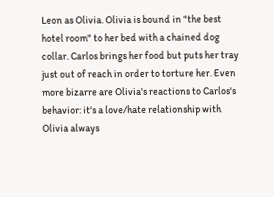Leon as Olivia. Olivia is bound in "the best hotel room" to her bed with a chained dog collar. Carlos brings her food but puts her tray just out of reach in order to torture her. Even more bizarre are Olivia's reactions to Carlos's behavior: it's a love/hate relationship with Olivia always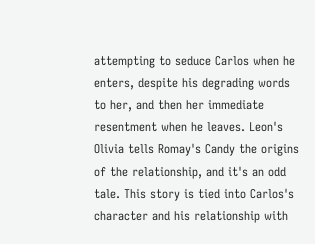attempting to seduce Carlos when he enters, despite his degrading words to her, and then her immediate resentment when he leaves. Leon's Olivia tells Romay's Candy the origins of the relationship, and it's an odd tale. This story is tied into Carlos's character and his relationship with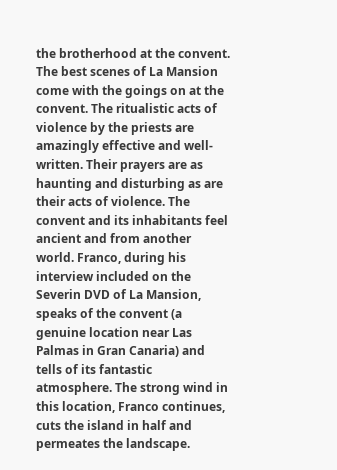the brotherhood at the convent. The best scenes of La Mansion come with the goings on at the convent. The ritualistic acts of violence by the priests are amazingly effective and well-written. Their prayers are as haunting and disturbing as are their acts of violence. The convent and its inhabitants feel ancient and from another world. Franco, during his interview included on the Severin DVD of La Mansion, speaks of the convent (a genuine location near Las Palmas in Gran Canaria) and tells of its fantastic atmosphere. The strong wind in this location, Franco continues, cuts the island in half and permeates the landscape.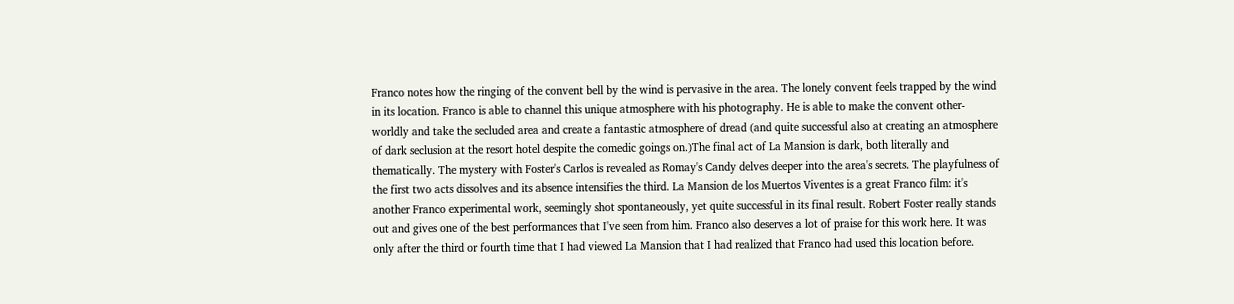Franco notes how the ringing of the convent bell by the wind is pervasive in the area. The lonely convent feels trapped by the wind in its location. Franco is able to channel this unique atmosphere with his photography. He is able to make the convent other-worldly and take the secluded area and create a fantastic atmosphere of dread (and quite successful also at creating an atmosphere of dark seclusion at the resort hotel despite the comedic goings on.)The final act of La Mansion is dark, both literally and thematically. The mystery with Foster's Carlos is revealed as Romay's Candy delves deeper into the area's secrets. The playfulness of the first two acts dissolves and its absence intensifies the third. La Mansion de los Muertos Viventes is a great Franco film: it's another Franco experimental work, seemingly shot spontaneously, yet quite successful in its final result. Robert Foster really stands out and gives one of the best performances that I've seen from him. Franco also deserves a lot of praise for this work here. It was only after the third or fourth time that I had viewed La Mansion that I had realized that Franco had used this location before.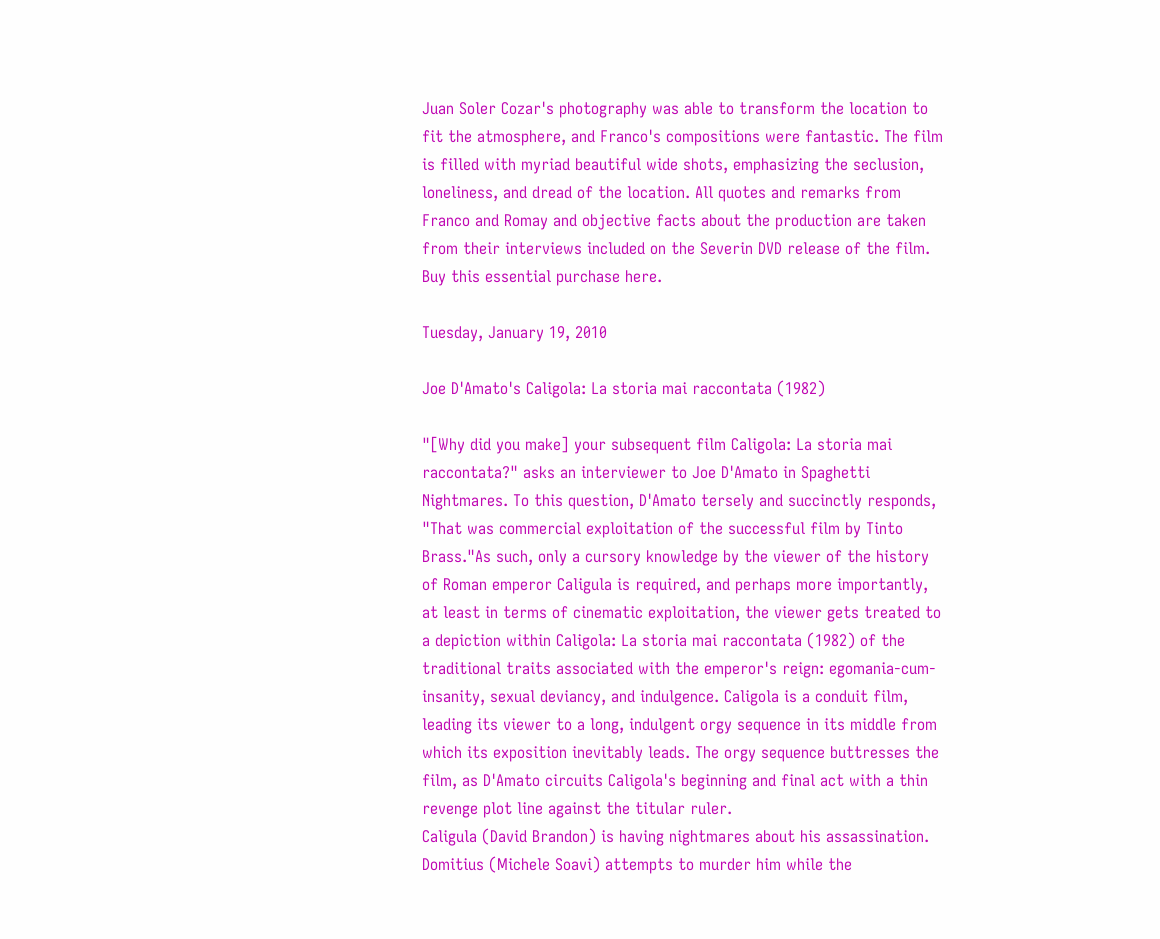Juan Soler Cozar's photography was able to transform the location to fit the atmosphere, and Franco's compositions were fantastic. The film is filled with myriad beautiful wide shots, emphasizing the seclusion, loneliness, and dread of the location. All quotes and remarks from Franco and Romay and objective facts about the production are taken from their interviews included on the Severin DVD release of the film. Buy this essential purchase here.

Tuesday, January 19, 2010

Joe D'Amato's Caligola: La storia mai raccontata (1982)

"[Why did you make] your subsequent film Caligola: La storia mai raccontata?" asks an interviewer to Joe D'Amato in Spaghetti Nightmares. To this question, D'Amato tersely and succinctly responds, "That was commercial exploitation of the successful film by Tinto Brass."As such, only a cursory knowledge by the viewer of the history of Roman emperor Caligula is required, and perhaps more importantly, at least in terms of cinematic exploitation, the viewer gets treated to a depiction within Caligola: La storia mai raccontata (1982) of the traditional traits associated with the emperor's reign: egomania-cum-insanity, sexual deviancy, and indulgence. Caligola is a conduit film, leading its viewer to a long, indulgent orgy sequence in its middle from which its exposition inevitably leads. The orgy sequence buttresses the film, as D'Amato circuits Caligola's beginning and final act with a thin revenge plot line against the titular ruler.
Caligula (David Brandon) is having nightmares about his assassination. Domitius (Michele Soavi) attempts to murder him while the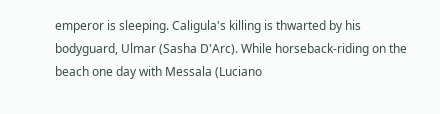emperor is sleeping. Caligula's killing is thwarted by his bodyguard, Ulmar (Sasha D'Arc). While horseback-riding on the beach one day with Messala (Luciano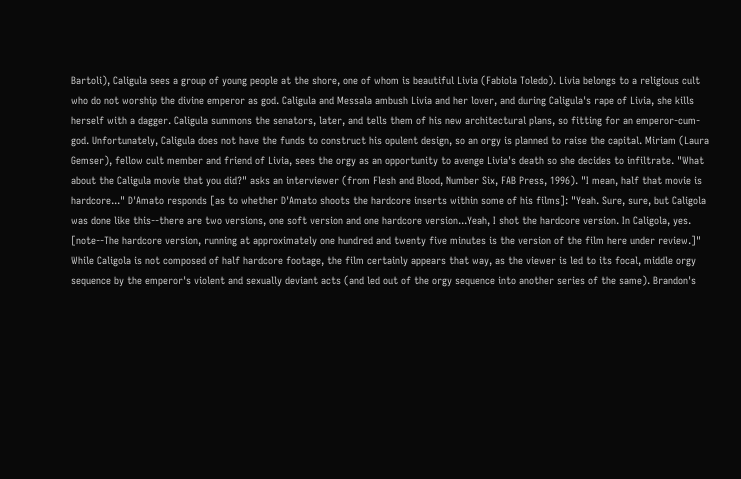Bartoli), Caligula sees a group of young people at the shore, one of whom is beautiful Livia (Fabiola Toledo). Livia belongs to a religious cult who do not worship the divine emperor as god. Caligula and Messala ambush Livia and her lover, and during Caligula's rape of Livia, she kills herself with a dagger. Caligula summons the senators, later, and tells them of his new architectural plans, so fitting for an emperor-cum-god. Unfortunately, Caligula does not have the funds to construct his opulent design, so an orgy is planned to raise the capital. Miriam (Laura Gemser), fellow cult member and friend of Livia, sees the orgy as an opportunity to avenge Livia's death so she decides to infiltrate. "What about the Caligula movie that you did?" asks an interviewer (from Flesh and Blood, Number Six, FAB Press, 1996). "I mean, half that movie is hardcore..." D'Amato responds [as to whether D'Amato shoots the hardcore inserts within some of his films]: "Yeah. Sure, sure, but Caligola was done like this--there are two versions, one soft version and one hardcore version...Yeah, I shot the hardcore version. In Caligola, yes. [note--The hardcore version, running at approximately one hundred and twenty five minutes is the version of the film here under review.]" While Caligola is not composed of half hardcore footage, the film certainly appears that way, as the viewer is led to its focal, middle orgy sequence by the emperor's violent and sexually deviant acts (and led out of the orgy sequence into another series of the same). Brandon's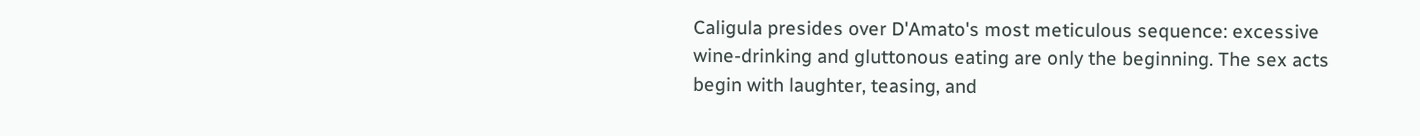Caligula presides over D'Amato's most meticulous sequence: excessive wine-drinking and gluttonous eating are only the beginning. The sex acts begin with laughter, teasing, and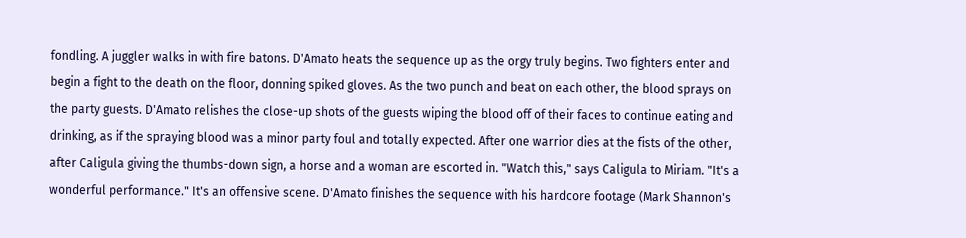fondling. A juggler walks in with fire batons. D'Amato heats the sequence up as the orgy truly begins. Two fighters enter and begin a fight to the death on the floor, donning spiked gloves. As the two punch and beat on each other, the blood sprays on the party guests. D'Amato relishes the close-up shots of the guests wiping the blood off of their faces to continue eating and drinking, as if the spraying blood was a minor party foul and totally expected. After one warrior dies at the fists of the other, after Caligula giving the thumbs-down sign, a horse and a woman are escorted in. "Watch this," says Caligula to Miriam. "It's a wonderful performance." It's an offensive scene. D'Amato finishes the sequence with his hardcore footage (Mark Shannon's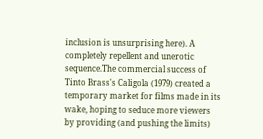inclusion is unsurprising here). A completely repellent and unerotic sequence.The commercial success of Tinto Brass's Caligola (1979) created a temporary market for films made in its wake, hoping to seduce more viewers by providing (and pushing the limits)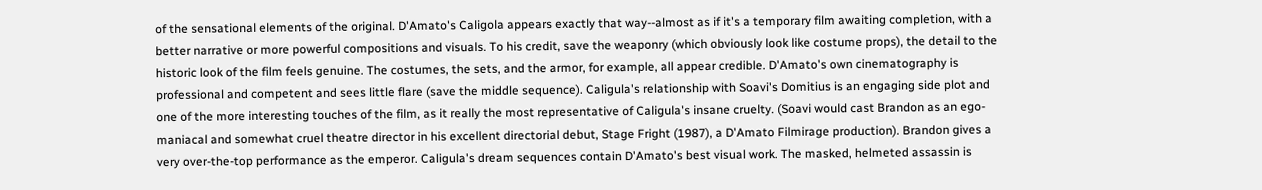of the sensational elements of the original. D'Amato's Caligola appears exactly that way--almost as if it's a temporary film awaiting completion, with a better narrative or more powerful compositions and visuals. To his credit, save the weaponry (which obviously look like costume props), the detail to the historic look of the film feels genuine. The costumes, the sets, and the armor, for example, all appear credible. D'Amato's own cinematography is professional and competent and sees little flare (save the middle sequence). Caligula's relationship with Soavi's Domitius is an engaging side plot and one of the more interesting touches of the film, as it really the most representative of Caligula's insane cruelty. (Soavi would cast Brandon as an ego-maniacal and somewhat cruel theatre director in his excellent directorial debut, Stage Fright (1987), a D'Amato Filmirage production). Brandon gives a very over-the-top performance as the emperor. Caligula's dream sequences contain D'Amato's best visual work. The masked, helmeted assassin is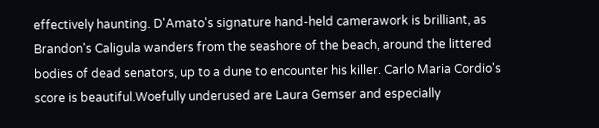effectively haunting. D'Amato's signature hand-held camerawork is brilliant, as Brandon's Caligula wanders from the seashore of the beach, around the littered bodies of dead senators, up to a dune to encounter his killer. Carlo Maria Cordio's score is beautiful.Woefully underused are Laura Gemser and especially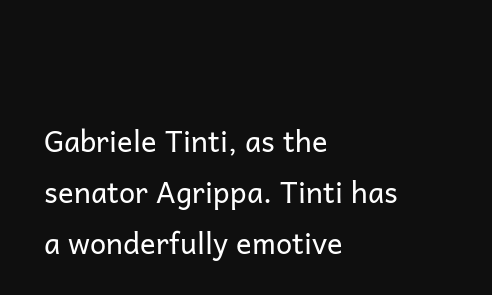Gabriele Tinti, as the senator Agrippa. Tinti has a wonderfully emotive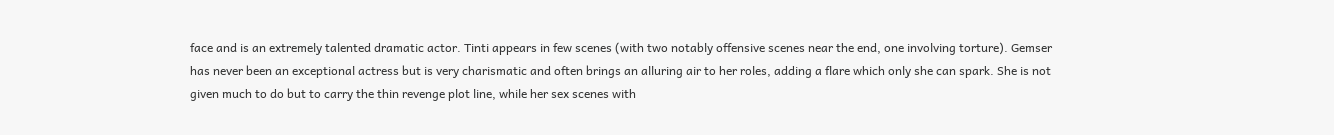face and is an extremely talented dramatic actor. Tinti appears in few scenes (with two notably offensive scenes near the end, one involving torture). Gemser has never been an exceptional actress but is very charismatic and often brings an alluring air to her roles, adding a flare which only she can spark. She is not given much to do but to carry the thin revenge plot line, while her sex scenes with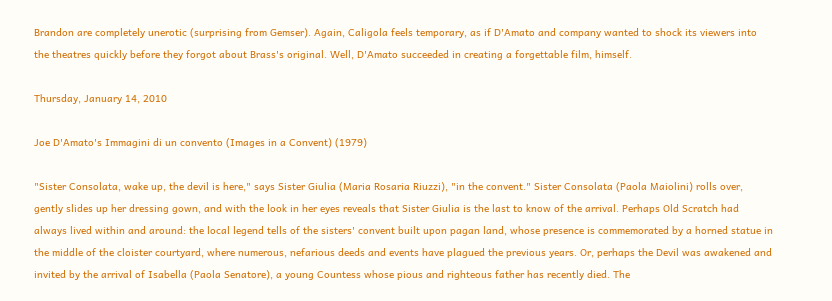Brandon are completely unerotic (surprising from Gemser). Again, Caligola feels temporary, as if D'Amato and company wanted to shock its viewers into the theatres quickly before they forgot about Brass's original. Well, D'Amato succeeded in creating a forgettable film, himself.

Thursday, January 14, 2010

Joe D'Amato's Immagini di un convento (Images in a Convent) (1979)

"Sister Consolata, wake up, the devil is here," says Sister Giulia (Maria Rosaria Riuzzi), "in the convent." Sister Consolata (Paola Maiolini) rolls over, gently slides up her dressing gown, and with the look in her eyes reveals that Sister Giulia is the last to know of the arrival. Perhaps Old Scratch had always lived within and around: the local legend tells of the sisters' convent built upon pagan land, whose presence is commemorated by a horned statue in the middle of the cloister courtyard, where numerous, nefarious deeds and events have plagued the previous years. Or, perhaps the Devil was awakened and invited by the arrival of Isabella (Paola Senatore), a young Countess whose pious and righteous father has recently died. The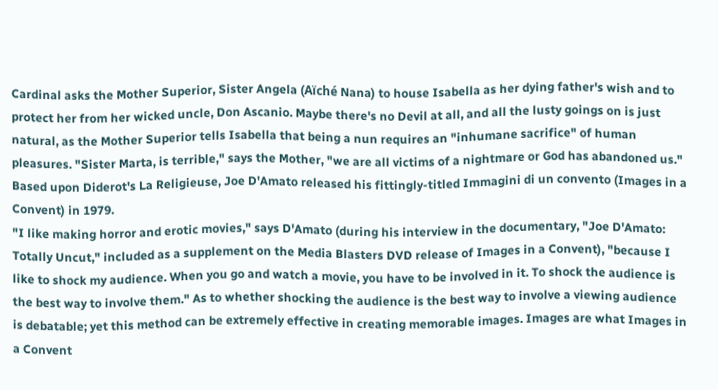Cardinal asks the Mother Superior, Sister Angela (Aïché Nana) to house Isabella as her dying father's wish and to protect her from her wicked uncle, Don Ascanio. Maybe there's no Devil at all, and all the lusty goings on is just natural, as the Mother Superior tells Isabella that being a nun requires an "inhumane sacrifice" of human pleasures. "Sister Marta, is terrible," says the Mother, "we are all victims of a nightmare or God has abandoned us." Based upon Diderot's La Religieuse, Joe D'Amato released his fittingly-titled Immagini di un convento (Images in a Convent) in 1979.
"I like making horror and erotic movies," says D'Amato (during his interview in the documentary, "Joe D'Amato: Totally Uncut," included as a supplement on the Media Blasters DVD release of Images in a Convent), "because I like to shock my audience. When you go and watch a movie, you have to be involved in it. To shock the audience is the best way to involve them." As to whether shocking the audience is the best way to involve a viewing audience is debatable; yet this method can be extremely effective in creating memorable images. Images are what Images in a Convent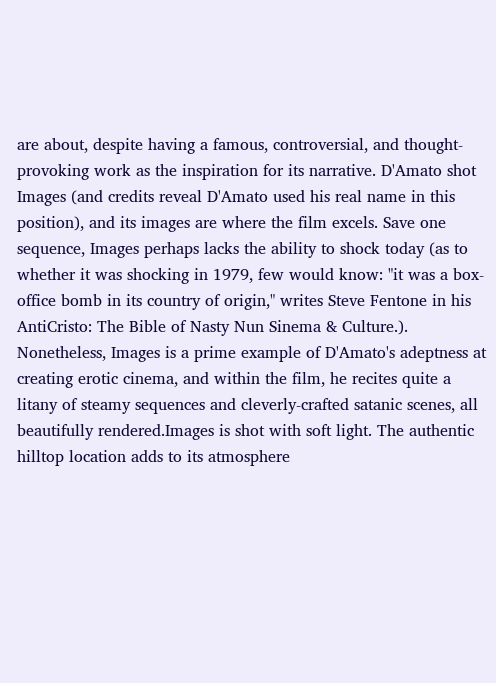are about, despite having a famous, controversial, and thought-provoking work as the inspiration for its narrative. D'Amato shot Images (and credits reveal D'Amato used his real name in this position), and its images are where the film excels. Save one sequence, Images perhaps lacks the ability to shock today (as to whether it was shocking in 1979, few would know: "it was a box-office bomb in its country of origin," writes Steve Fentone in his AntiCristo: The Bible of Nasty Nun Sinema & Culture.). Nonetheless, Images is a prime example of D'Amato's adeptness at creating erotic cinema, and within the film, he recites quite a litany of steamy sequences and cleverly-crafted satanic scenes, all beautifully rendered.Images is shot with soft light. The authentic hilltop location adds to its atmosphere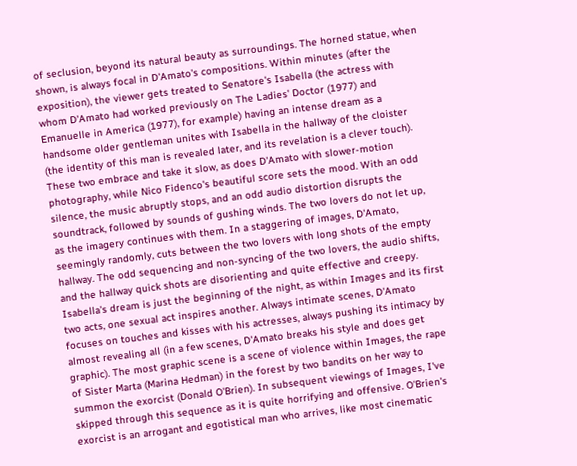of seclusion, beyond its natural beauty as surroundings. The horned statue, when shown, is always focal in D'Amato's compositions. Within minutes (after the exposition), the viewer gets treated to Senatore's Isabella (the actress with whom D'Amato had worked previously on The Ladies' Doctor (1977) and Emanuelle in America (1977), for example) having an intense dream as a handsome older gentleman unites with Isabella in the hallway of the cloister (the identity of this man is revealed later, and its revelation is a clever touch). These two embrace and take it slow, as does D'Amato with slower-motion photography, while Nico Fidenco's beautiful score sets the mood. With an odd silence, the music abruptly stops, and an odd audio distortion disrupts the soundtrack, followed by sounds of gushing winds. The two lovers do not let up, as the imagery continues with them. In a staggering of images, D'Amato, seemingly randomly, cuts between the two lovers with long shots of the empty hallway. The odd sequencing and non-syncing of the two lovers, the audio shifts, and the hallway quick shots are disorienting and quite effective and creepy. Isabella's dream is just the beginning of the night, as within Images and its first two acts, one sexual act inspires another. Always intimate scenes, D'Amato focuses on touches and kisses with his actresses, always pushing its intimacy by almost revealing all (in a few scenes, D'Amato breaks his style and does get graphic). The most graphic scene is a scene of violence within Images, the rape of Sister Marta (Marina Hedman) in the forest by two bandits on her way to summon the exorcist (Donald O'Brien). In subsequent viewings of Images, I've skipped through this sequence as it is quite horrifying and offensive. O'Brien's exorcist is an arrogant and egotistical man who arrives, like most cinematic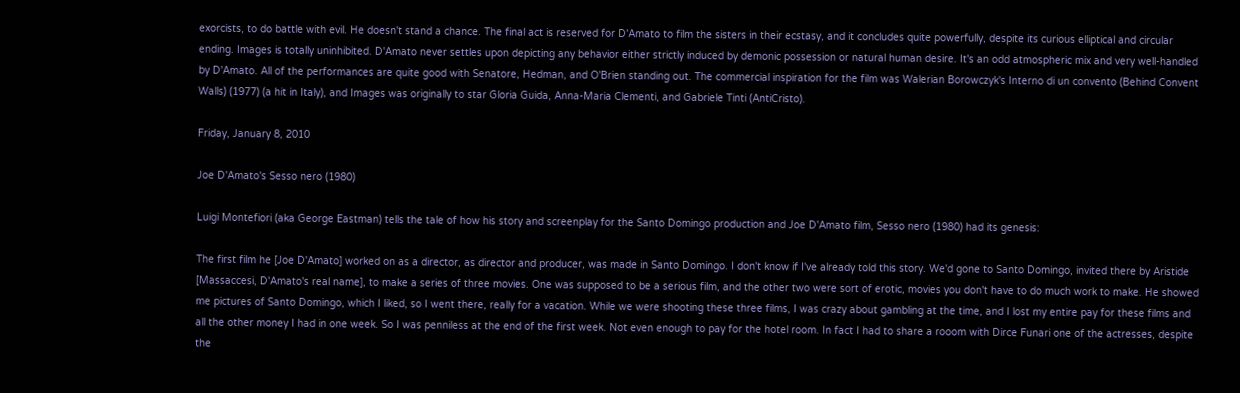exorcists, to do battle with evil. He doesn't stand a chance. The final act is reserved for D'Amato to film the sisters in their ecstasy, and it concludes quite powerfully, despite its curious elliptical and circular ending. Images is totally uninhibited. D'Amato never settles upon depicting any behavior either strictly induced by demonic possession or natural human desire. It's an odd atmospheric mix and very well-handled by D'Amato. All of the performances are quite good with Senatore, Hedman, and O'Brien standing out. The commercial inspiration for the film was Walerian Borowczyk's Interno di un convento (Behind Convent Walls) (1977) (a hit in Italy), and Images was originally to star Gloria Guida, Anna-Maria Clementi, and Gabriele Tinti (AntiCristo).

Friday, January 8, 2010

Joe D'Amato's Sesso nero (1980)

Luigi Montefiori (aka George Eastman) tells the tale of how his story and screenplay for the Santo Domingo production and Joe D'Amato film, Sesso nero (1980) had its genesis:

The first film he [Joe D'Amato] worked on as a director, as director and producer, was made in Santo Domingo. I don't know if I've already told this story. We'd gone to Santo Domingo, invited there by Aristide [Massaccesi, D'Amato's real name], to make a series of three movies. One was supposed to be a serious film, and the other two were sort of erotic, movies you don't have to do much work to make. He showed me pictures of Santo Domingo, which I liked, so I went there, really for a vacation. While we were shooting these three films, I was crazy about gambling at the time, and I lost my entire pay for these films and all the other money I had in one week. So I was penniless at the end of the first week. Not even enough to pay for the hotel room. In fact I had to share a rooom with Dirce Funari one of the actresses, despite the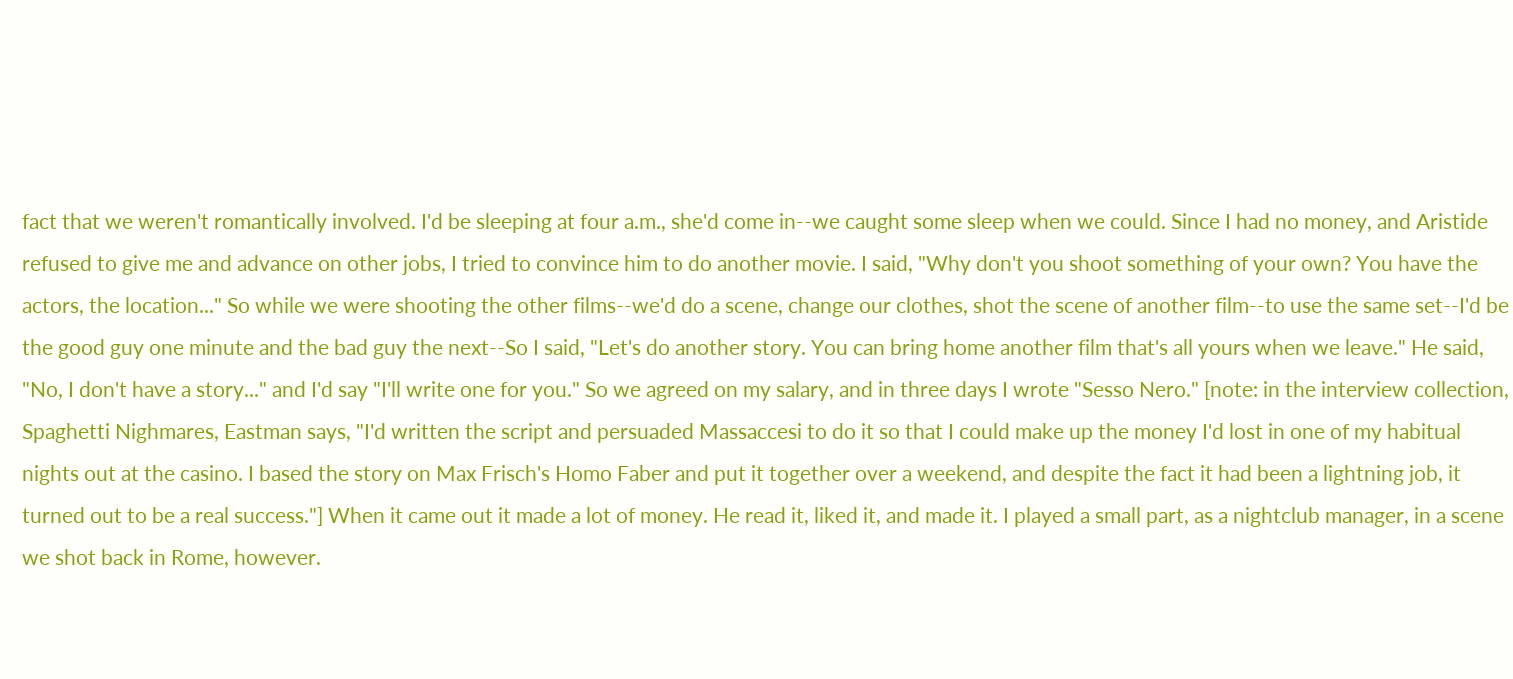fact that we weren't romantically involved. I'd be sleeping at four a.m., she'd come in--we caught some sleep when we could. Since I had no money, and Aristide refused to give me and advance on other jobs, I tried to convince him to do another movie. I said, "Why don't you shoot something of your own? You have the actors, the location..." So while we were shooting the other films--we'd do a scene, change our clothes, shot the scene of another film--to use the same set--I'd be the good guy one minute and the bad guy the next--So I said, "Let's do another story. You can bring home another film that's all yours when we leave." He said, "No, I don't have a story..." and I'd say "I'll write one for you." So we agreed on my salary, and in three days I wrote "Sesso Nero." [note: in the interview collection, Spaghetti Nighmares, Eastman says, "I'd written the script and persuaded Massaccesi to do it so that I could make up the money I'd lost in one of my habitual nights out at the casino. I based the story on Max Frisch's Homo Faber and put it together over a weekend, and despite the fact it had been a lightning job, it turned out to be a real success."] When it came out it made a lot of money. He read it, liked it, and made it. I played a small part, as a nightclub manager, in a scene we shot back in Rome, however.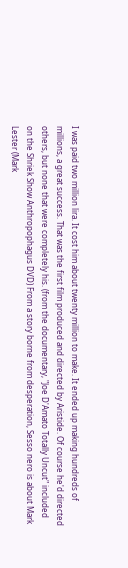I was paid two million lira. It cost him about twenty million to make. It ended up making hundreds of millions, a great success. That was the first film produced and directed by Aristide. Of course he'd directed others, but none that were completely his. (from the documentary, "Joe D'Amato Totally Uncut" included on the Shriek Show Anthropophagus DVD) From a story borne from desperation, Sesso nero is about Mark Lester (Mark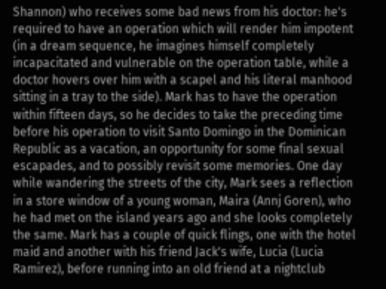Shannon) who receives some bad news from his doctor: he's required to have an operation which will render him impotent (in a dream sequence, he imagines himself completely incapacitated and vulnerable on the operation table, while a doctor hovers over him with a scapel and his literal manhood sitting in a tray to the side). Mark has to have the operation within fifteen days, so he decides to take the preceding time before his operation to visit Santo Domingo in the Dominican Republic as a vacation, an opportunity for some final sexual escapades, and to possibly revisit some memories. One day while wandering the streets of the city, Mark sees a reflection in a store window of a young woman, Maira (Annj Goren), who he had met on the island years ago and she looks completely the same. Mark has a couple of quick flings, one with the hotel maid and another with his friend Jack's wife, Lucia (Lucia Ramirez), before running into an old friend at a nightclub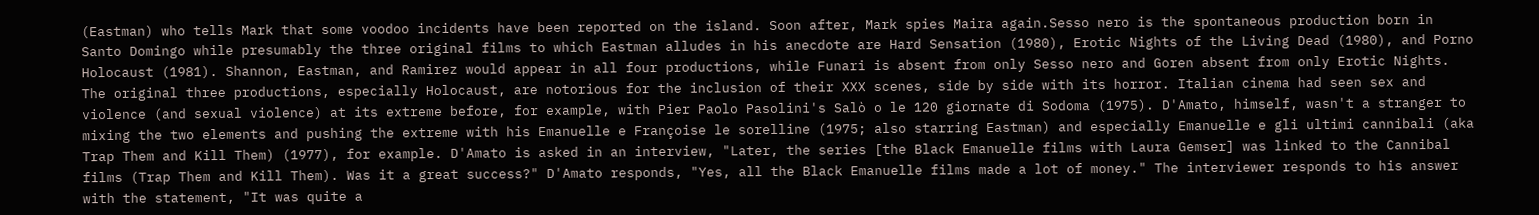(Eastman) who tells Mark that some voodoo incidents have been reported on the island. Soon after, Mark spies Maira again.Sesso nero is the spontaneous production born in Santo Domingo while presumably the three original films to which Eastman alludes in his anecdote are Hard Sensation (1980), Erotic Nights of the Living Dead (1980), and Porno Holocaust (1981). Shannon, Eastman, and Ramirez would appear in all four productions, while Funari is absent from only Sesso nero and Goren absent from only Erotic Nights. The original three productions, especially Holocaust, are notorious for the inclusion of their XXX scenes, side by side with its horror. Italian cinema had seen sex and violence (and sexual violence) at its extreme before, for example, with Pier Paolo Pasolini's Salò o le 120 giornate di Sodoma (1975). D'Amato, himself, wasn't a stranger to mixing the two elements and pushing the extreme with his Emanuelle e Françoise le sorelline (1975; also starring Eastman) and especially Emanuelle e gli ultimi cannibali (aka Trap Them and Kill Them) (1977), for example. D'Amato is asked in an interview, "Later, the series [the Black Emanuelle films with Laura Gemser] was linked to the Cannibal films (Trap Them and Kill Them). Was it a great success?" D'Amato responds, "Yes, all the Black Emanuelle films made a lot of money." The interviewer responds to his answer with the statement, "It was quite a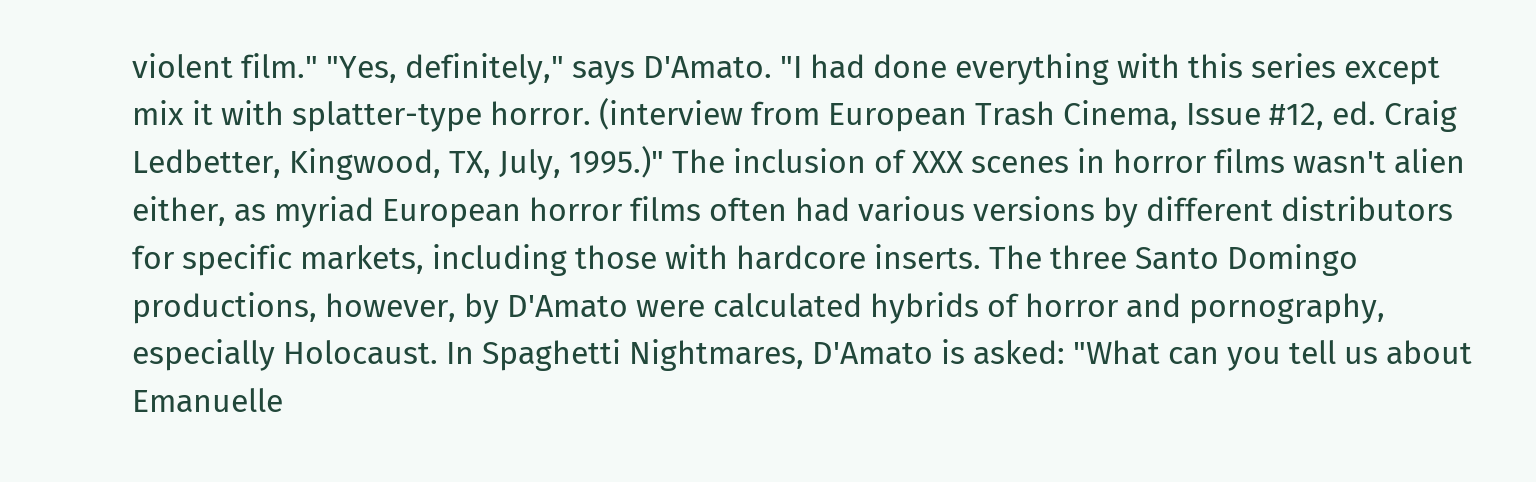violent film." "Yes, definitely," says D'Amato. "I had done everything with this series except mix it with splatter-type horror. (interview from European Trash Cinema, Issue #12, ed. Craig Ledbetter, Kingwood, TX, July, 1995.)" The inclusion of XXX scenes in horror films wasn't alien either, as myriad European horror films often had various versions by different distributors for specific markets, including those with hardcore inserts. The three Santo Domingo productions, however, by D'Amato were calculated hybrids of horror and pornography, especially Holocaust. In Spaghetti Nightmares, D'Amato is asked: "What can you tell us about Emanuelle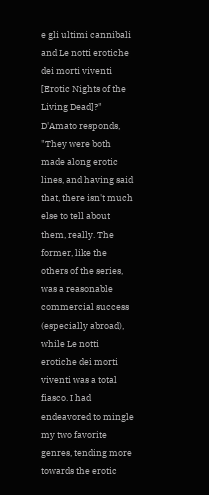e gli ultimi cannibali and Le notti erotiche dei morti viventi [Erotic Nights of the Living Dead]?" D'Amato responds, "They were both made along erotic lines, and having said that, there isn't much else to tell about them, really. The former, like the others of the series, was a reasonable commercial success (especially abroad), while Le notti erotiche dei morti viventi was a total fiasco. I had endeavored to mingle my two favorite genres, tending more towards the erotic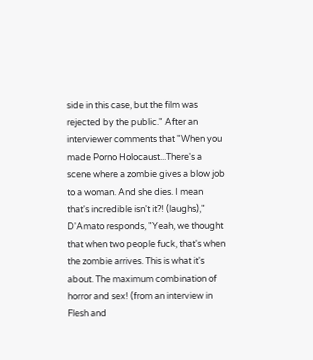side in this case, but the film was rejected by the public." After an interviewer comments that "When you made Porno Holocaust...There's a scene where a zombie gives a blow job to a woman. And she dies. I mean that's incredible isn't it?! (laughs)," D'Amato responds, "Yeah, we thought that when two people fuck, that's when the zombie arrives. This is what it's about. The maximum combination of horror and sex! (from an interview in Flesh and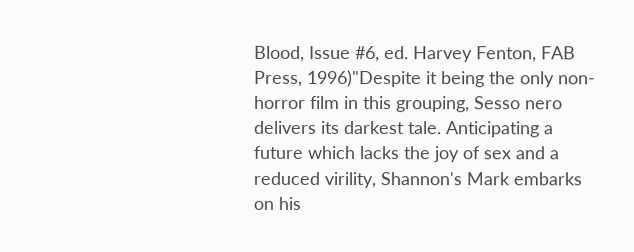Blood, Issue #6, ed. Harvey Fenton, FAB Press, 1996)"Despite it being the only non-horror film in this grouping, Sesso nero delivers its darkest tale. Anticipating a future which lacks the joy of sex and a reduced virility, Shannon's Mark embarks on his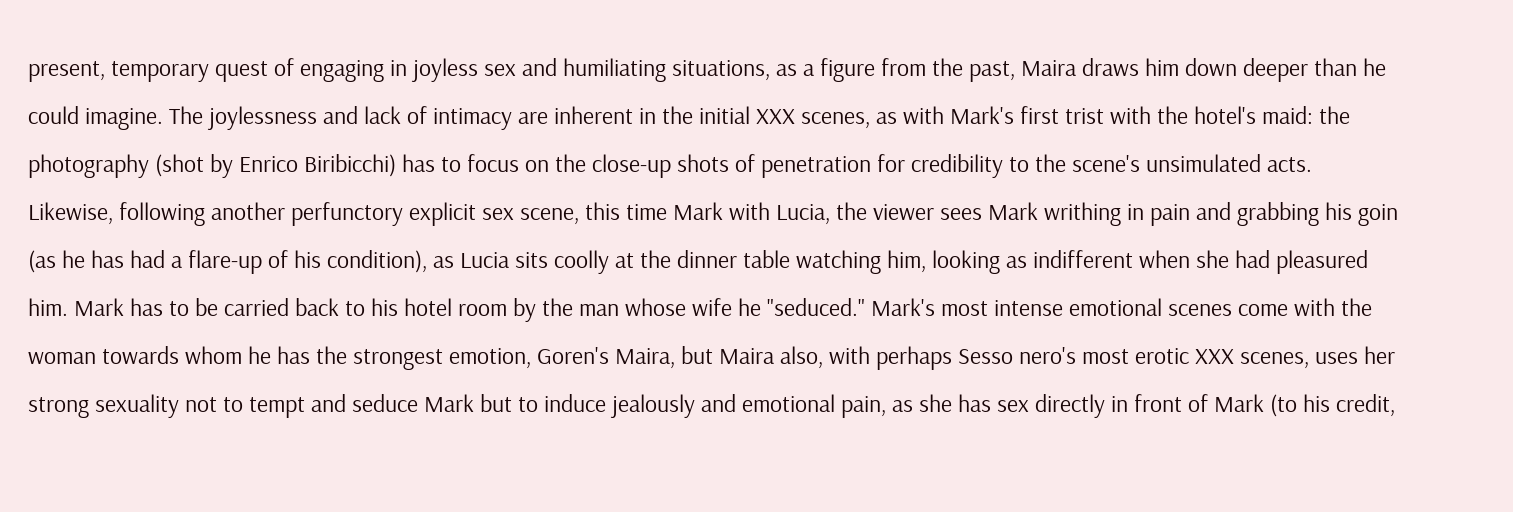present, temporary quest of engaging in joyless sex and humiliating situations, as a figure from the past, Maira draws him down deeper than he could imagine. The joylessness and lack of intimacy are inherent in the initial XXX scenes, as with Mark's first trist with the hotel's maid: the photography (shot by Enrico Biribicchi) has to focus on the close-up shots of penetration for credibility to the scene's unsimulated acts. Likewise, following another perfunctory explicit sex scene, this time Mark with Lucia, the viewer sees Mark writhing in pain and grabbing his goin (as he has had a flare-up of his condition), as Lucia sits coolly at the dinner table watching him, looking as indifferent when she had pleasured him. Mark has to be carried back to his hotel room by the man whose wife he "seduced." Mark's most intense emotional scenes come with the woman towards whom he has the strongest emotion, Goren's Maira, but Maira also, with perhaps Sesso nero's most erotic XXX scenes, uses her strong sexuality not to tempt and seduce Mark but to induce jealously and emotional pain, as she has sex directly in front of Mark (to his credit,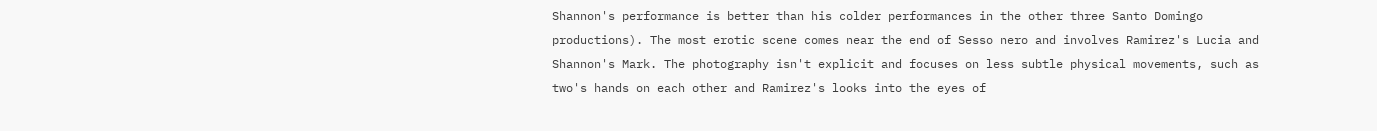Shannon's performance is better than his colder performances in the other three Santo Domingo productions). The most erotic scene comes near the end of Sesso nero and involves Ramirez's Lucia and Shannon's Mark. The photography isn't explicit and focuses on less subtle physical movements, such as two's hands on each other and Ramirez's looks into the eyes of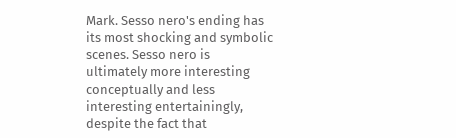Mark. Sesso nero's ending has its most shocking and symbolic scenes. Sesso nero is ultimately more interesting conceptually and less interesting entertainingly, despite the fact that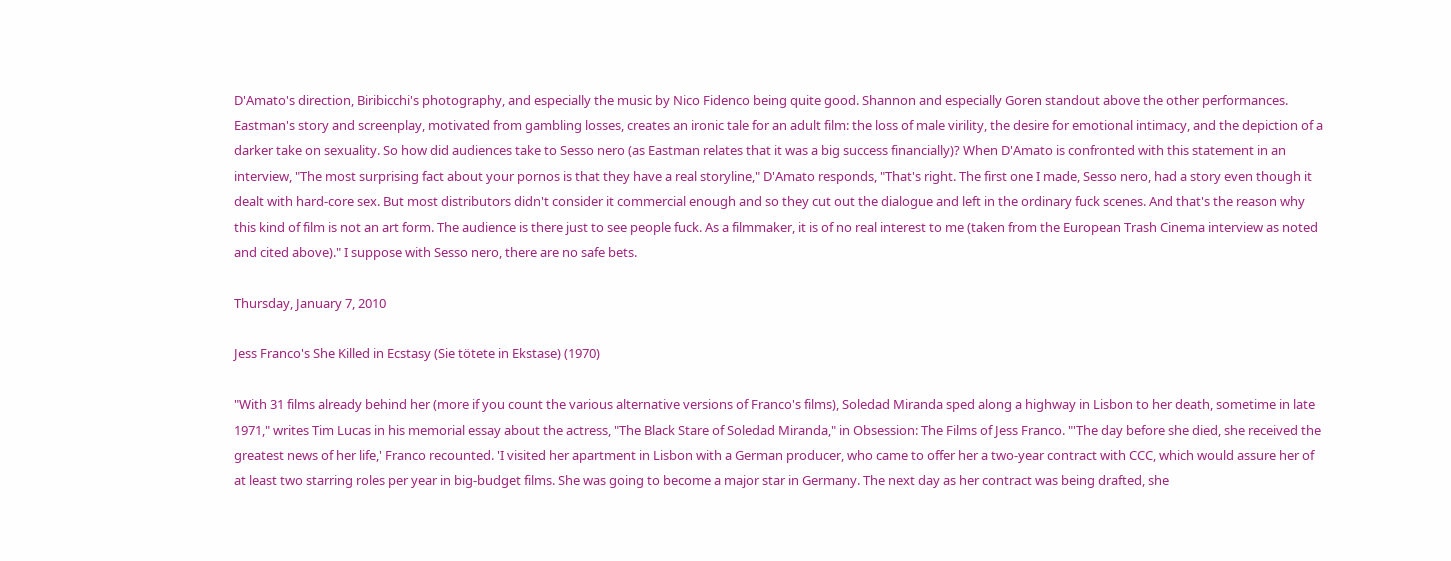D'Amato's direction, Biribicchi's photography, and especially the music by Nico Fidenco being quite good. Shannon and especially Goren standout above the other performances. Eastman's story and screenplay, motivated from gambling losses, creates an ironic tale for an adult film: the loss of male virility, the desire for emotional intimacy, and the depiction of a darker take on sexuality. So how did audiences take to Sesso nero (as Eastman relates that it was a big success financially)? When D'Amato is confronted with this statement in an interview, "The most surprising fact about your pornos is that they have a real storyline," D'Amato responds, "That's right. The first one I made, Sesso nero, had a story even though it dealt with hard-core sex. But most distributors didn't consider it commercial enough and so they cut out the dialogue and left in the ordinary fuck scenes. And that's the reason why this kind of film is not an art form. The audience is there just to see people fuck. As a filmmaker, it is of no real interest to me (taken from the European Trash Cinema interview as noted and cited above)." I suppose with Sesso nero, there are no safe bets.

Thursday, January 7, 2010

Jess Franco's She Killed in Ecstasy (Sie tötete in Ekstase) (1970)

"With 31 films already behind her (more if you count the various alternative versions of Franco's films), Soledad Miranda sped along a highway in Lisbon to her death, sometime in late 1971," writes Tim Lucas in his memorial essay about the actress, "The Black Stare of Soledad Miranda," in Obsession: The Films of Jess Franco. "'The day before she died, she received the greatest news of her life,' Franco recounted. 'I visited her apartment in Lisbon with a German producer, who came to offer her a two-year contract with CCC, which would assure her of at least two starring roles per year in big-budget films. She was going to become a major star in Germany. The next day as her contract was being drafted, she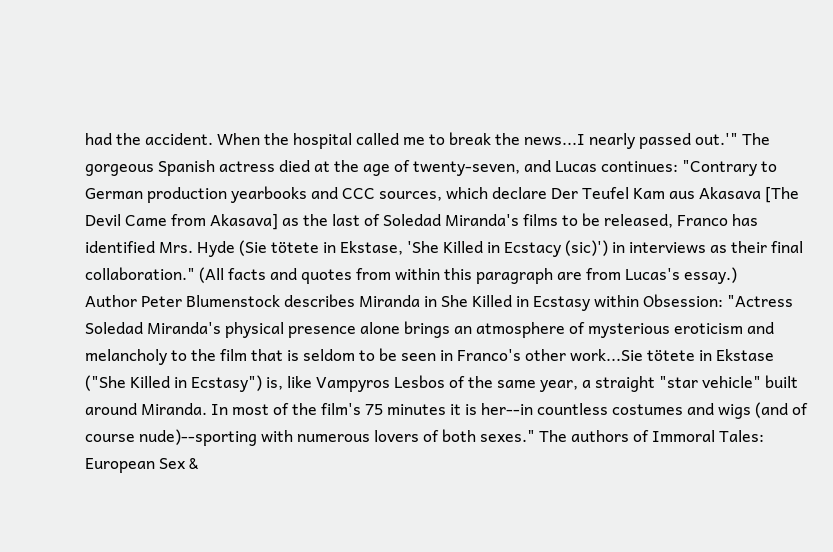had the accident. When the hospital called me to break the news...I nearly passed out.'" The gorgeous Spanish actress died at the age of twenty-seven, and Lucas continues: "Contrary to German production yearbooks and CCC sources, which declare Der Teufel Kam aus Akasava [The Devil Came from Akasava] as the last of Soledad Miranda's films to be released, Franco has identified Mrs. Hyde (Sie tötete in Ekstase, 'She Killed in Ecstacy (sic)') in interviews as their final collaboration." (All facts and quotes from within this paragraph are from Lucas's essay.)
Author Peter Blumenstock describes Miranda in She Killed in Ecstasy within Obsession: "Actress Soledad Miranda's physical presence alone brings an atmosphere of mysterious eroticism and melancholy to the film that is seldom to be seen in Franco's other work...Sie tötete in Ekstase ("She Killed in Ecstasy") is, like Vampyros Lesbos of the same year, a straight "star vehicle" built around Miranda. In most of the film's 75 minutes it is her--in countless costumes and wigs (and of course nude)--sporting with numerous lovers of both sexes." The authors of Immoral Tales: European Sex &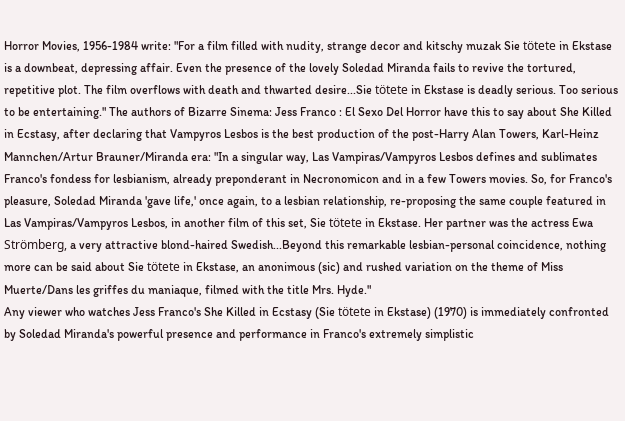Horror Movies, 1956-1984 write: "For a film filled with nudity, strange decor and kitschy muzak Sie tötete in Ekstase is a downbeat, depressing affair. Even the presence of the lovely Soledad Miranda fails to revive the tortured, repetitive plot. The film overflows with death and thwarted desire...Sie tötete in Ekstase is deadly serious. Too serious to be entertaining." The authors of Bizarre Sinema: Jess Franco : El Sexo Del Horror have this to say about She Killed in Ecstasy, after declaring that Vampyros Lesbos is the best production of the post-Harry Alan Towers, Karl-Heinz Mannchen/Artur Brauner/Miranda era: "In a singular way, Las Vampiras/Vampyros Lesbos defines and sublimates Franco's fondess for lesbianism, already preponderant in Necronomicon and in a few Towers movies. So, for Franco's pleasure, Soledad Miranda 'gave life,' once again, to a lesbian relationship, re-proposing the same couple featured in Las Vampiras/Vampyros Lesbos, in another film of this set, Sie tötete in Ekstase. Her partner was the actress Ewa Strömberg, a very attractive blond-haired Swedish...Beyond this remarkable lesbian-personal coincidence, nothing more can be said about Sie tötete in Ekstase, an anonimous (sic) and rushed variation on the theme of Miss Muerte/Dans les griffes du maniaque, filmed with the title Mrs. Hyde."
Any viewer who watches Jess Franco's She Killed in Ecstasy (Sie tötete in Ekstase) (1970) is immediately confronted by Soledad Miranda's powerful presence and performance in Franco's extremely simplistic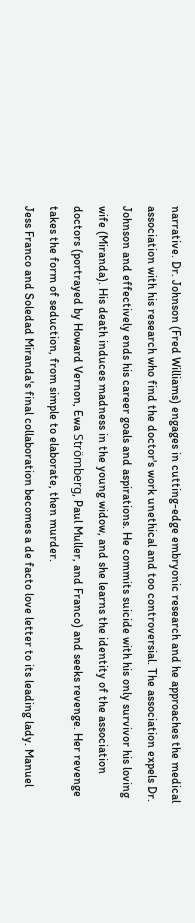narrative. Dr. Johnson (Fred Williams) engages in cutting-edge embryonic research and he approaches the medical association with his research who find the doctor's work unethical and too controversial. The association expels Dr. Johnson and effectively ends his career goals and aspirations. He commits suicide with his only survivor his loving wife (Miranda). His death induces madness in the young widow, and she learns the identity of the association doctors (portrayed by Howard Vernon, Ewa Strömberg, Paul Muller, and Franco) and seeks revenge. Her revenge takes the form of seduction, from simple to elaborate, then murder.
Jess Franco and Soledad Miranda's final collaboration becomes a de facto love letter to its leading lady. Manuel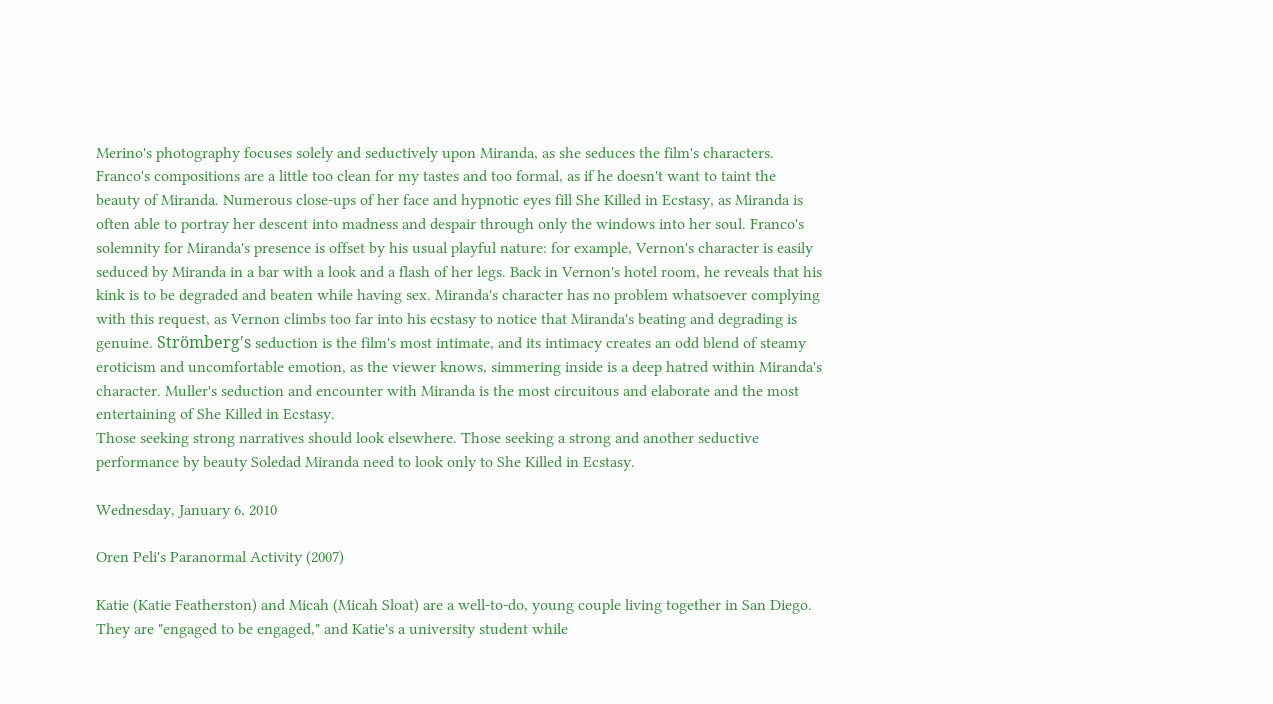Merino's photography focuses solely and seductively upon Miranda, as she seduces the film's characters. Franco's compositions are a little too clean for my tastes and too formal, as if he doesn't want to taint the beauty of Miranda. Numerous close-ups of her face and hypnotic eyes fill She Killed in Ecstasy, as Miranda is often able to portray her descent into madness and despair through only the windows into her soul. Franco's solemnity for Miranda's presence is offset by his usual playful nature: for example, Vernon's character is easily seduced by Miranda in a bar with a look and a flash of her legs. Back in Vernon's hotel room, he reveals that his kink is to be degraded and beaten while having sex. Miranda's character has no problem whatsoever complying with this request, as Vernon climbs too far into his ecstasy to notice that Miranda's beating and degrading is genuine. Strömberg's seduction is the film's most intimate, and its intimacy creates an odd blend of steamy eroticism and uncomfortable emotion, as the viewer knows, simmering inside is a deep hatred within Miranda's character. Muller's seduction and encounter with Miranda is the most circuitous and elaborate and the most entertaining of She Killed in Ecstasy.
Those seeking strong narratives should look elsewhere. Those seeking a strong and another seductive performance by beauty Soledad Miranda need to look only to She Killed in Ecstasy.

Wednesday, January 6, 2010

Oren Peli's Paranormal Activity (2007)

Katie (Katie Featherston) and Micah (Micah Sloat) are a well-to-do, young couple living together in San Diego. They are "engaged to be engaged," and Katie's a university student while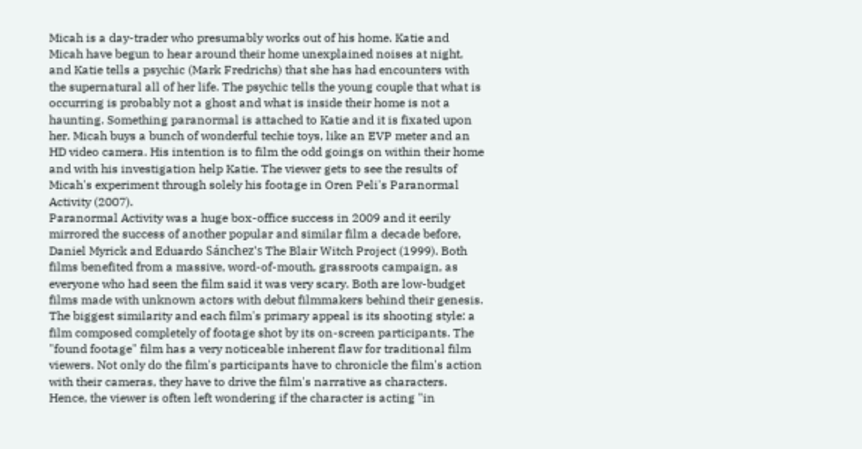Micah is a day-trader who presumably works out of his home. Katie and Micah have begun to hear around their home unexplained noises at night, and Katie tells a psychic (Mark Fredrichs) that she has had encounters with the supernatural all of her life. The psychic tells the young couple that what is occurring is probably not a ghost and what is inside their home is not a haunting. Something paranormal is attached to Katie and it is fixated upon her. Micah buys a bunch of wonderful techie toys, like an EVP meter and an HD video camera. His intention is to film the odd goings on within their home and with his investigation help Katie. The viewer gets to see the results of Micah's experiment through solely his footage in Oren Peli's Paranormal Activity (2007).
Paranormal Activity was a huge box-office success in 2009 and it eerily mirrored the success of another popular and similar film a decade before, Daniel Myrick and Eduardo Sánchez's The Blair Witch Project (1999). Both films benefited from a massive, word-of-mouth, grassroots campaign, as everyone who had seen the film said it was very scary. Both are low-budget films made with unknown actors with debut filmmakers behind their genesis. The biggest similarity and each film's primary appeal is its shooting style: a film composed completely of footage shot by its on-screen participants. The "found footage" film has a very noticeable inherent flaw for traditional film viewers. Not only do the film's participants have to chronicle the film's action with their cameras, they have to drive the film's narrative as characters. Hence, the viewer is often left wondering if the character is acting "in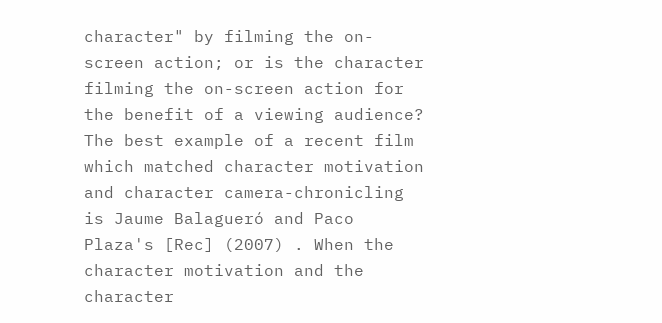character" by filming the on-screen action; or is the character filming the on-screen action for the benefit of a viewing audience? The best example of a recent film which matched character motivation and character camera-chronicling is Jaume Balagueró and Paco Plaza's [Rec] (2007) . When the character motivation and the character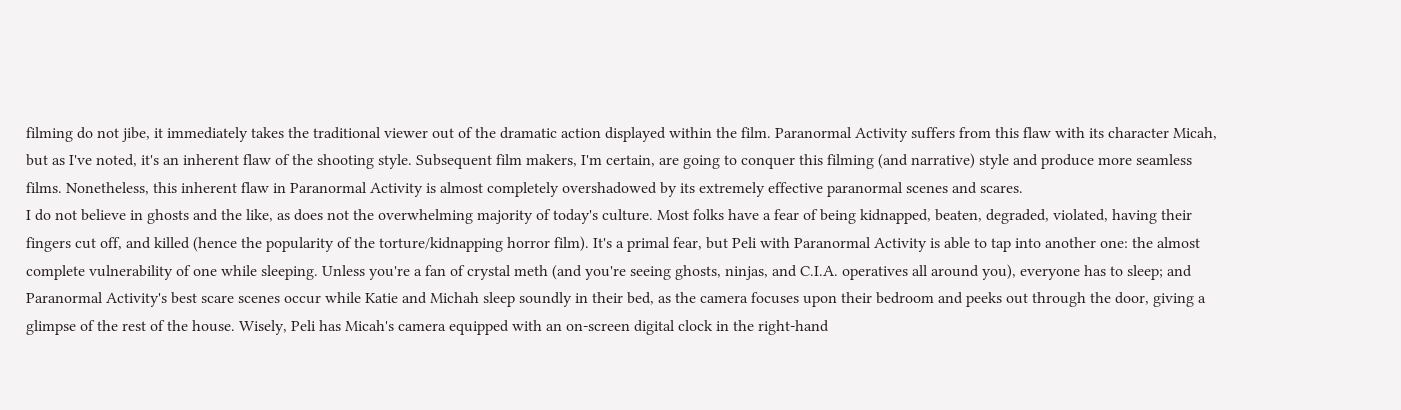filming do not jibe, it immediately takes the traditional viewer out of the dramatic action displayed within the film. Paranormal Activity suffers from this flaw with its character Micah, but as I've noted, it's an inherent flaw of the shooting style. Subsequent film makers, I'm certain, are going to conquer this filming (and narrative) style and produce more seamless films. Nonetheless, this inherent flaw in Paranormal Activity is almost completely overshadowed by its extremely effective paranormal scenes and scares.
I do not believe in ghosts and the like, as does not the overwhelming majority of today's culture. Most folks have a fear of being kidnapped, beaten, degraded, violated, having their fingers cut off, and killed (hence the popularity of the torture/kidnapping horror film). It's a primal fear, but Peli with Paranormal Activity is able to tap into another one: the almost complete vulnerability of one while sleeping. Unless you're a fan of crystal meth (and you're seeing ghosts, ninjas, and C.I.A. operatives all around you), everyone has to sleep; and Paranormal Activity's best scare scenes occur while Katie and Michah sleep soundly in their bed, as the camera focuses upon their bedroom and peeks out through the door, giving a glimpse of the rest of the house. Wisely, Peli has Micah's camera equipped with an on-screen digital clock in the right-hand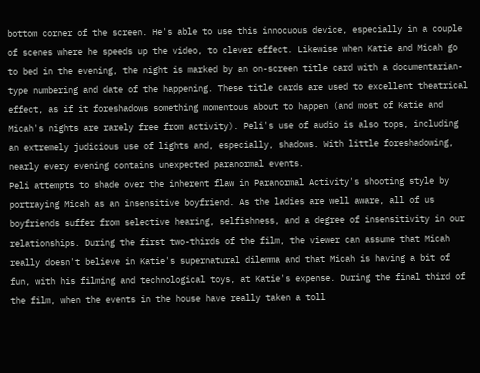bottom corner of the screen. He's able to use this innocuous device, especially in a couple of scenes where he speeds up the video, to clever effect. Likewise when Katie and Micah go to bed in the evening, the night is marked by an on-screen title card with a documentarian-type numbering and date of the happening. These title cards are used to excellent theatrical effect, as if it foreshadows something momentous about to happen (and most of Katie and Micah's nights are rarely free from activity). Peli's use of audio is also tops, including an extremely judicious use of lights and, especially, shadows. With little foreshadowing, nearly every evening contains unexpected paranormal events.
Peli attempts to shade over the inherent flaw in Paranormal Activity's shooting style by portraying Micah as an insensitive boyfriend. As the ladies are well aware, all of us boyfriends suffer from selective hearing, selfishness, and a degree of insensitivity in our relationships. During the first two-thirds of the film, the viewer can assume that Micah really doesn't believe in Katie's supernatural dilemma and that Micah is having a bit of fun, with his filming and technological toys, at Katie's expense. During the final third of the film, when the events in the house have really taken a toll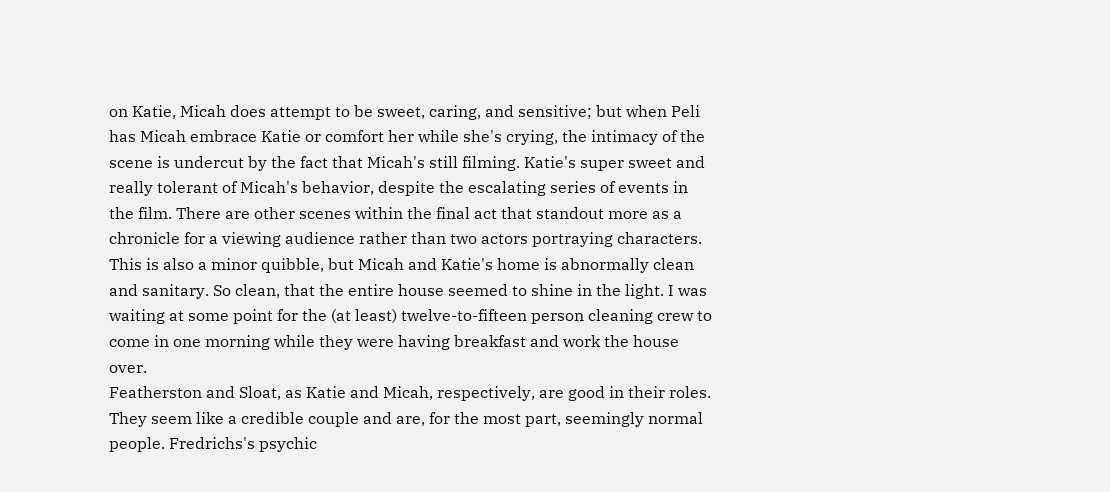on Katie, Micah does attempt to be sweet, caring, and sensitive; but when Peli has Micah embrace Katie or comfort her while she's crying, the intimacy of the scene is undercut by the fact that Micah's still filming. Katie's super sweet and really tolerant of Micah's behavior, despite the escalating series of events in the film. There are other scenes within the final act that standout more as a chronicle for a viewing audience rather than two actors portraying characters. This is also a minor quibble, but Micah and Katie's home is abnormally clean and sanitary. So clean, that the entire house seemed to shine in the light. I was waiting at some point for the (at least) twelve-to-fifteen person cleaning crew to come in one morning while they were having breakfast and work the house over.
Featherston and Sloat, as Katie and Micah, respectively, are good in their roles. They seem like a credible couple and are, for the most part, seemingly normal people. Fredrichs's psychic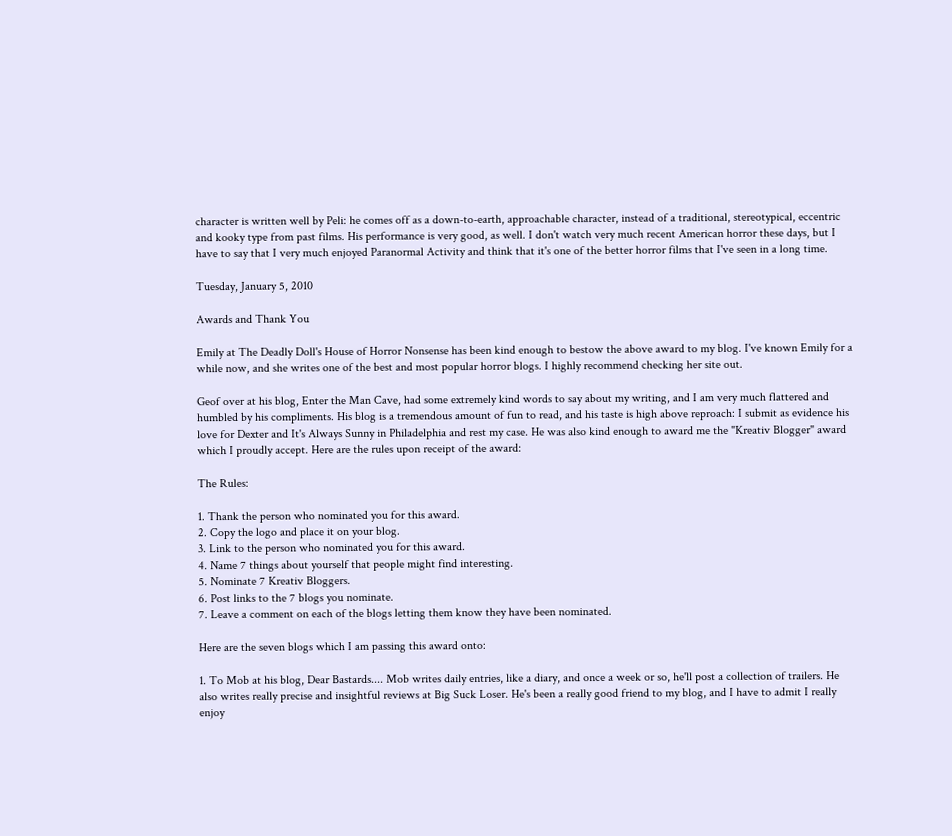character is written well by Peli: he comes off as a down-to-earth, approachable character, instead of a traditional, stereotypical, eccentric and kooky type from past films. His performance is very good, as well. I don't watch very much recent American horror these days, but I have to say that I very much enjoyed Paranormal Activity and think that it's one of the better horror films that I've seen in a long time.

Tuesday, January 5, 2010

Awards and Thank You

Emily at The Deadly Doll's House of Horror Nonsense has been kind enough to bestow the above award to my blog. I've known Emily for a while now, and she writes one of the best and most popular horror blogs. I highly recommend checking her site out.

Geof over at his blog, Enter the Man Cave, had some extremely kind words to say about my writing, and I am very much flattered and humbled by his compliments. His blog is a tremendous amount of fun to read, and his taste is high above reproach: I submit as evidence his love for Dexter and It's Always Sunny in Philadelphia and rest my case. He was also kind enough to award me the "Kreativ Blogger" award which I proudly accept. Here are the rules upon receipt of the award:

The Rules:

1. Thank the person who nominated you for this award.
2. Copy the logo and place it on your blog.
3. Link to the person who nominated you for this award.
4. Name 7 things about yourself that people might find interesting.
5. Nominate 7 Kreativ Bloggers.
6. Post links to the 7 blogs you nominate.
7. Leave a comment on each of the blogs letting them know they have been nominated.

Here are the seven blogs which I am passing this award onto:

1. To Mob at his blog, Dear Bastards.... Mob writes daily entries, like a diary, and once a week or so, he'll post a collection of trailers. He also writes really precise and insightful reviews at Big Suck Loser. He's been a really good friend to my blog, and I have to admit I really enjoy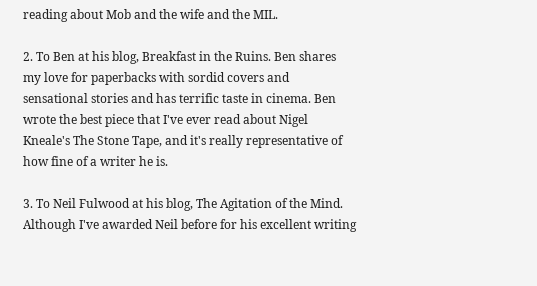reading about Mob and the wife and the MIL.

2. To Ben at his blog, Breakfast in the Ruins. Ben shares my love for paperbacks with sordid covers and sensational stories and has terrific taste in cinema. Ben wrote the best piece that I've ever read about Nigel Kneale's The Stone Tape, and it's really representative of how fine of a writer he is.

3. To Neil Fulwood at his blog, The Agitation of the Mind. Although I've awarded Neil before for his excellent writing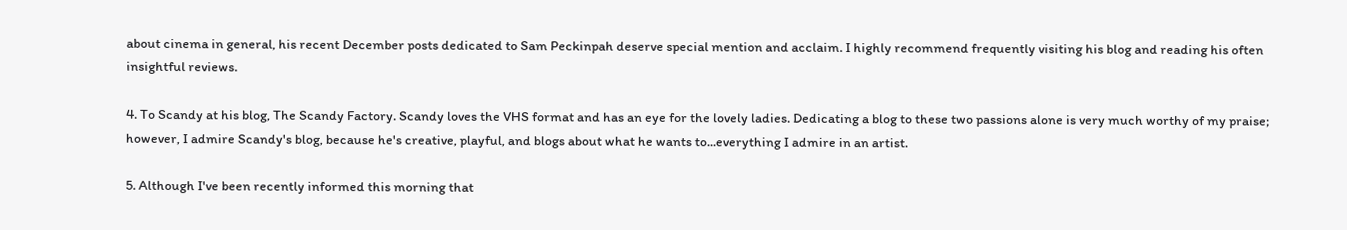about cinema in general, his recent December posts dedicated to Sam Peckinpah deserve special mention and acclaim. I highly recommend frequently visiting his blog and reading his often insightful reviews.

4. To Scandy at his blog, The Scandy Factory. Scandy loves the VHS format and has an eye for the lovely ladies. Dedicating a blog to these two passions alone is very much worthy of my praise; however, I admire Scandy's blog, because he's creative, playful, and blogs about what he wants to...everything I admire in an artist.

5. Although I've been recently informed this morning that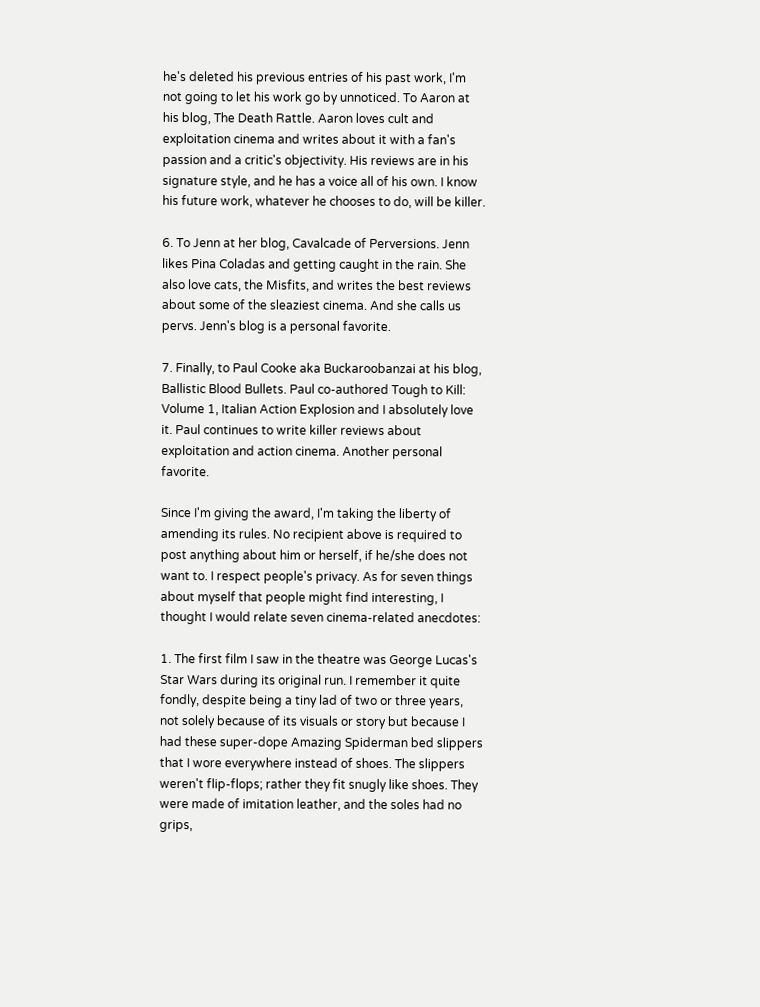he's deleted his previous entries of his past work, I'm not going to let his work go by unnoticed. To Aaron at his blog, The Death Rattle. Aaron loves cult and exploitation cinema and writes about it with a fan's passion and a critic's objectivity. His reviews are in his signature style, and he has a voice all of his own. I know his future work, whatever he chooses to do, will be killer.

6. To Jenn at her blog, Cavalcade of Perversions. Jenn likes Pina Coladas and getting caught in the rain. She also love cats, the Misfits, and writes the best reviews about some of the sleaziest cinema. And she calls us pervs. Jenn's blog is a personal favorite.

7. Finally, to Paul Cooke aka Buckaroobanzai at his blog, Ballistic Blood Bullets. Paul co-authored Tough to Kill: Volume 1, Italian Action Explosion and I absolutely love it. Paul continues to write killer reviews about exploitation and action cinema. Another personal favorite.

Since I'm giving the award, I'm taking the liberty of amending its rules. No recipient above is required to post anything about him or herself, if he/she does not want to. I respect people's privacy. As for seven things about myself that people might find interesting, I thought I would relate seven cinema-related anecdotes:

1. The first film I saw in the theatre was George Lucas's Star Wars during its original run. I remember it quite fondly, despite being a tiny lad of two or three years, not solely because of its visuals or story but because I had these super-dope Amazing Spiderman bed slippers that I wore everywhere instead of shoes. The slippers weren't flip-flops; rather they fit snugly like shoes. They were made of imitation leather, and the soles had no grips,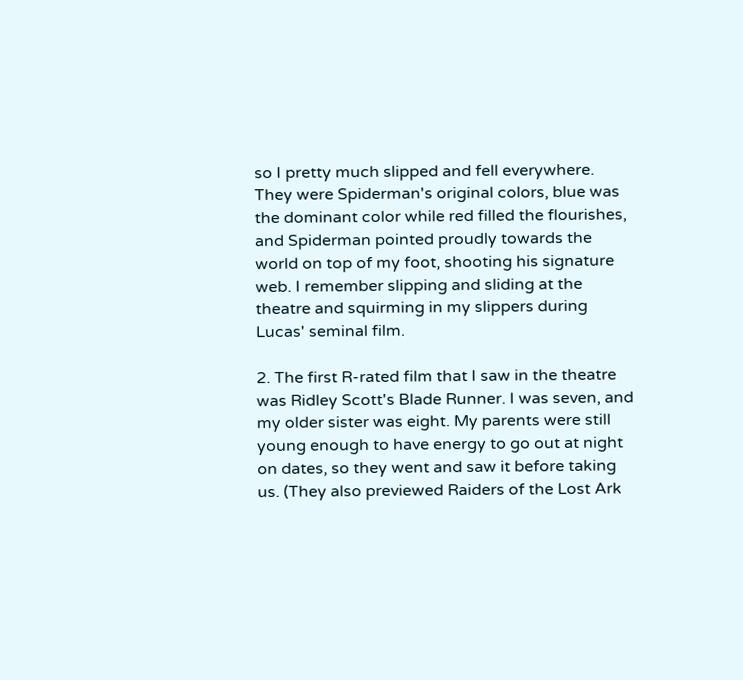so I pretty much slipped and fell everywhere. They were Spiderman's original colors, blue was the dominant color while red filled the flourishes, and Spiderman pointed proudly towards the world on top of my foot, shooting his signature web. I remember slipping and sliding at the theatre and squirming in my slippers during Lucas' seminal film.

2. The first R-rated film that I saw in the theatre was Ridley Scott's Blade Runner. I was seven, and my older sister was eight. My parents were still young enough to have energy to go out at night on dates, so they went and saw it before taking us. (They also previewed Raiders of the Lost Ark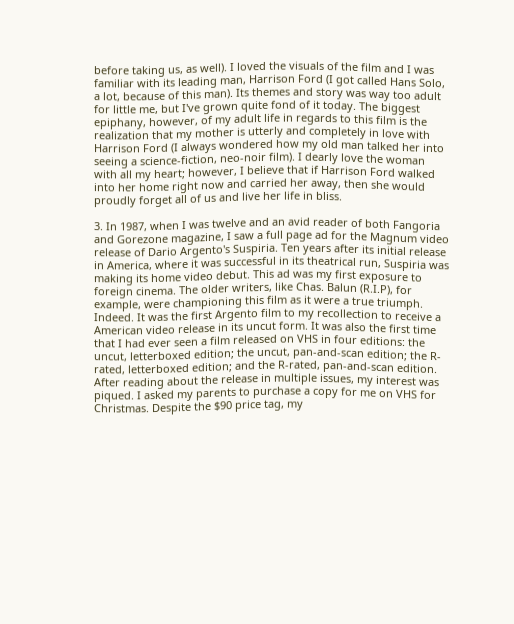before taking us, as well). I loved the visuals of the film and I was familiar with its leading man, Harrison Ford (I got called Hans Solo, a lot, because of this man). Its themes and story was way too adult for little me, but I've grown quite fond of it today. The biggest epiphany, however, of my adult life in regards to this film is the realization that my mother is utterly and completely in love with Harrison Ford (I always wondered how my old man talked her into seeing a science-fiction, neo-noir film). I dearly love the woman with all my heart; however, I believe that if Harrison Ford walked into her home right now and carried her away, then she would proudly forget all of us and live her life in bliss.

3. In 1987, when I was twelve and an avid reader of both Fangoria and Gorezone magazine, I saw a full page ad for the Magnum video release of Dario Argento's Suspiria. Ten years after its initial release in America, where it was successful in its theatrical run, Suspiria was making its home video debut. This ad was my first exposure to foreign cinema. The older writers, like Chas. Balun (R.I.P), for example, were championing this film as it were a true triumph. Indeed. It was the first Argento film to my recollection to receive a American video release in its uncut form. It was also the first time that I had ever seen a film released on VHS in four editions: the uncut, letterboxed edition; the uncut, pan-and-scan edition; the R-rated, letterboxed edition; and the R-rated, pan-and-scan edition. After reading about the release in multiple issues, my interest was piqued. I asked my parents to purchase a copy for me on VHS for Christmas. Despite the $90 price tag, my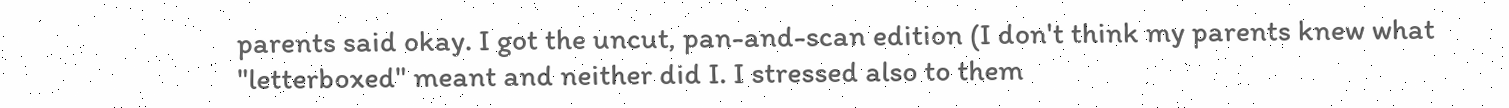parents said okay. I got the uncut, pan-and-scan edition (I don't think my parents knew what "letterboxed" meant and neither did I. I stressed also to them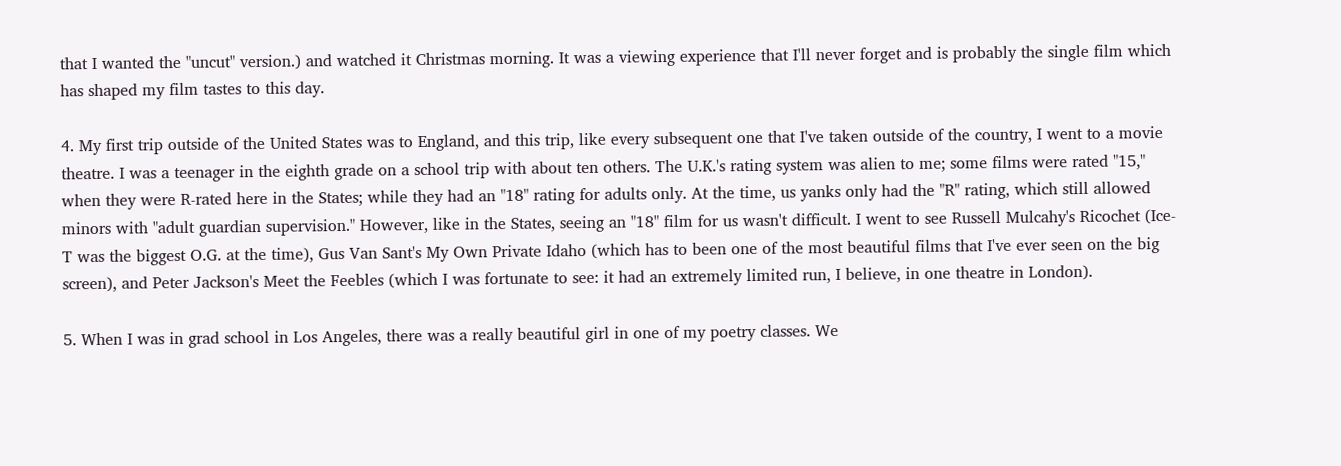that I wanted the "uncut" version.) and watched it Christmas morning. It was a viewing experience that I'll never forget and is probably the single film which has shaped my film tastes to this day.

4. My first trip outside of the United States was to England, and this trip, like every subsequent one that I've taken outside of the country, I went to a movie theatre. I was a teenager in the eighth grade on a school trip with about ten others. The U.K.'s rating system was alien to me; some films were rated "15," when they were R-rated here in the States; while they had an "18" rating for adults only. At the time, us yanks only had the "R" rating, which still allowed minors with "adult guardian supervision." However, like in the States, seeing an "18" film for us wasn't difficult. I went to see Russell Mulcahy's Ricochet (Ice-T was the biggest O.G. at the time), Gus Van Sant's My Own Private Idaho (which has to been one of the most beautiful films that I've ever seen on the big screen), and Peter Jackson's Meet the Feebles (which I was fortunate to see: it had an extremely limited run, I believe, in one theatre in London).

5. When I was in grad school in Los Angeles, there was a really beautiful girl in one of my poetry classes. We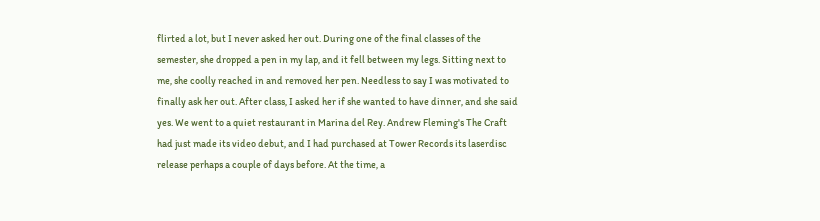flirted a lot, but I never asked her out. During one of the final classes of the semester, she dropped a pen in my lap, and it fell between my legs. Sitting next to me, she coolly reached in and removed her pen. Needless to say I was motivated to finally ask her out. After class, I asked her if she wanted to have dinner, and she said yes. We went to a quiet restaurant in Marina del Rey. Andrew Fleming's The Craft had just made its video debut, and I had purchased at Tower Records its laserdisc release perhaps a couple of days before. At the time, a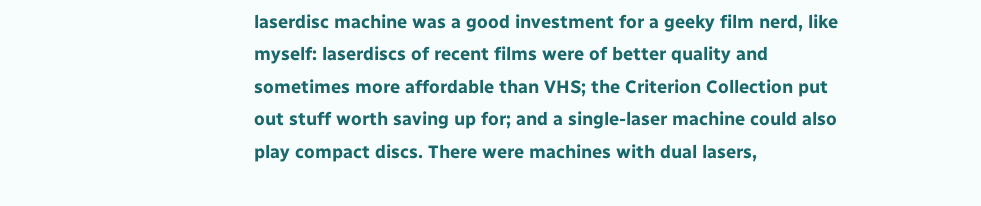laserdisc machine was a good investment for a geeky film nerd, like myself: laserdiscs of recent films were of better quality and sometimes more affordable than VHS; the Criterion Collection put out stuff worth saving up for; and a single-laser machine could also play compact discs. There were machines with dual lasers,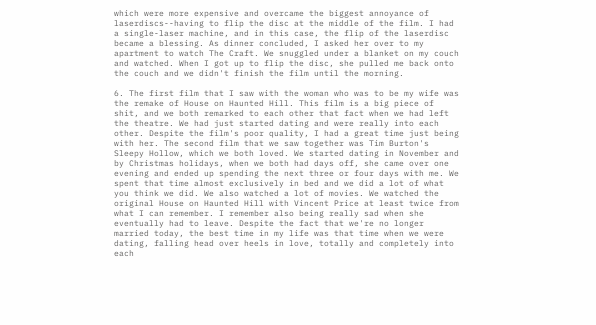which were more expensive and overcame the biggest annoyance of laserdiscs--having to flip the disc at the middle of the film. I had a single-laser machine, and in this case, the flip of the laserdisc became a blessing. As dinner concluded, I asked her over to my apartment to watch The Craft. We snuggled under a blanket on my couch and watched. When I got up to flip the disc, she pulled me back onto the couch and we didn't finish the film until the morning.

6. The first film that I saw with the woman who was to be my wife was the remake of House on Haunted Hill. This film is a big piece of shit, and we both remarked to each other that fact when we had left the theatre. We had just started dating and were really into each other. Despite the film's poor quality, I had a great time just being with her. The second film that we saw together was Tim Burton's Sleepy Hollow, which we both loved. We started dating in November and by Christmas holidays, when we both had days off, she came over one evening and ended up spending the next three or four days with me. We spent that time almost exclusively in bed and we did a lot of what you think we did. We also watched a lot of movies. We watched the original House on Haunted Hill with Vincent Price at least twice from what I can remember. I remember also being really sad when she eventually had to leave. Despite the fact that we're no longer married today, the best time in my life was that time when we were dating, falling head over heels in love, totally and completely into each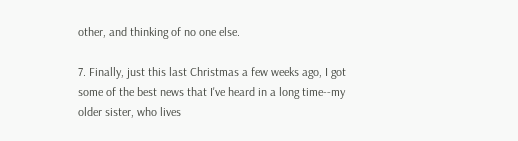other, and thinking of no one else.

7. Finally, just this last Christmas a few weeks ago, I got some of the best news that I've heard in a long time--my older sister, who lives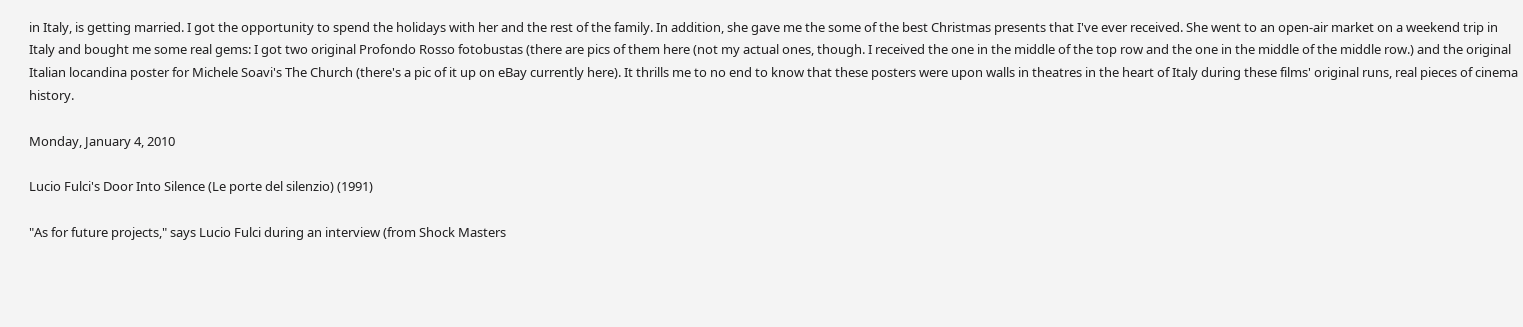in Italy, is getting married. I got the opportunity to spend the holidays with her and the rest of the family. In addition, she gave me the some of the best Christmas presents that I've ever received. She went to an open-air market on a weekend trip in Italy and bought me some real gems: I got two original Profondo Rosso fotobustas (there are pics of them here (not my actual ones, though. I received the one in the middle of the top row and the one in the middle of the middle row.) and the original Italian locandina poster for Michele Soavi's The Church (there's a pic of it up on eBay currently here). It thrills me to no end to know that these posters were upon walls in theatres in the heart of Italy during these films' original runs, real pieces of cinema history.

Monday, January 4, 2010

Lucio Fulci's Door Into Silence (Le porte del silenzio) (1991)

"As for future projects," says Lucio Fulci during an interview (from Shock Masters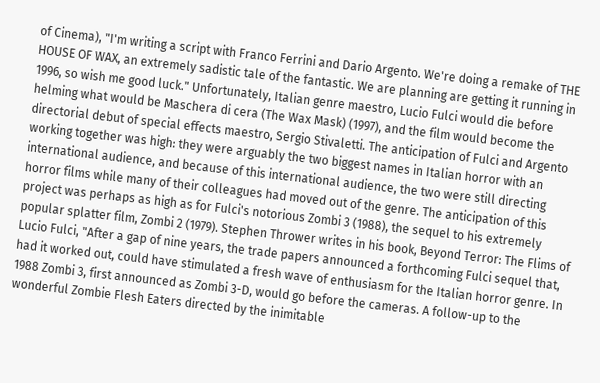of Cinema), "I'm writing a script with Franco Ferrini and Dario Argento. We're doing a remake of THE HOUSE OF WAX, an extremely sadistic tale of the fantastic. We are planning are getting it running in 1996, so wish me good luck." Unfortunately, Italian genre maestro, Lucio Fulci would die before helming what would be Maschera di cera (The Wax Mask) (1997), and the film would become the directorial debut of special effects maestro, Sergio Stivaletti. The anticipation of Fulci and Argento working together was high: they were arguably the two biggest names in Italian horror with an international audience, and because of this international audience, the two were still directing horror films while many of their colleagues had moved out of the genre. The anticipation of this project was perhaps as high as for Fulci's notorious Zombi 3 (1988), the sequel to his extremely popular splatter film, Zombi 2 (1979). Stephen Thrower writes in his book, Beyond Terror: The Flims of Lucio Fulci, "After a gap of nine years, the trade papers announced a forthcoming Fulci sequel that, had it worked out, could have stimulated a fresh wave of enthusiasm for the Italian horror genre. In 1988 Zombi 3, first announced as Zombi 3-D, would go before the cameras. A follow-up to the wonderful Zombie Flesh Eaters directed by the inimitable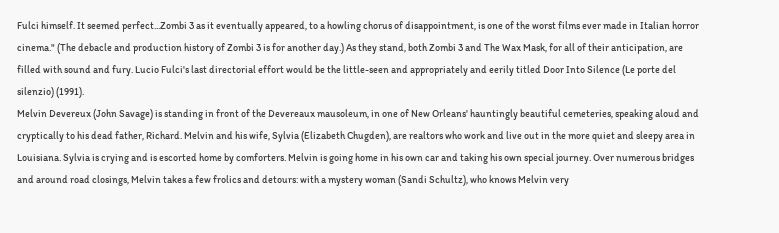Fulci himself. It seemed perfect...Zombi 3 as it eventually appeared, to a howling chorus of disappointment, is one of the worst films ever made in Italian horror cinema." (The debacle and production history of Zombi 3 is for another day.) As they stand, both Zombi 3 and The Wax Mask, for all of their anticipation, are filled with sound and fury. Lucio Fulci's last directorial effort would be the little-seen and appropriately and eerily titled Door Into Silence (Le porte del silenzio) (1991).
Melvin Devereux (John Savage) is standing in front of the Devereaux mausoleum, in one of New Orleans' hauntingly beautiful cemeteries, speaking aloud and cryptically to his dead father, Richard. Melvin and his wife, Sylvia (Elizabeth Chugden), are realtors who work and live out in the more quiet and sleepy area in Louisiana. Sylvia is crying and is escorted home by comforters. Melvin is going home in his own car and taking his own special journey. Over numerous bridges and around road closings, Melvin takes a few frolics and detours: with a mystery woman (Sandi Schultz), who knows Melvin very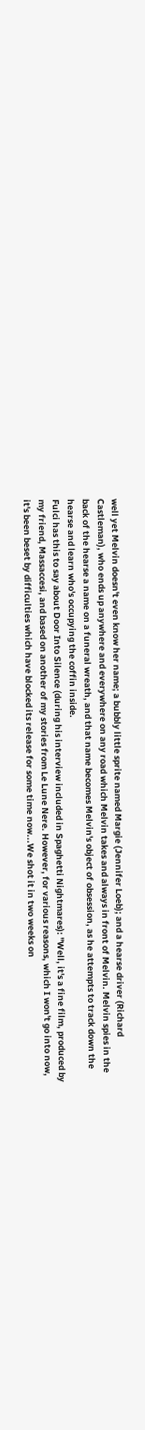well yet Melvin doesn't even know her name; a bubbly little sprite named Margie (Jennifer Loeb); and a hearse driver (Richard Castleman), who ends up anywhere and everywhere on any road which Melvin takes and always in front of Melvin. Melvin spies in the back of the hearse a name on a funeral wreath, and that name becomes Melvin's object of obsession, as he attempts to track down the hearse and learn who's occupying the coffin inside.
Fulci has this to say about Door Into Silence (during his interview included in Spaghetti Nightmares): "Well, it's a fine film, produced by my friend, Massaccesi, and based on another of my stories from Le Lune Nere. However, for various reasons, which I won't go into now, it's been beset by difficulties which have blocked its release for some time now...We shot it in two weeks on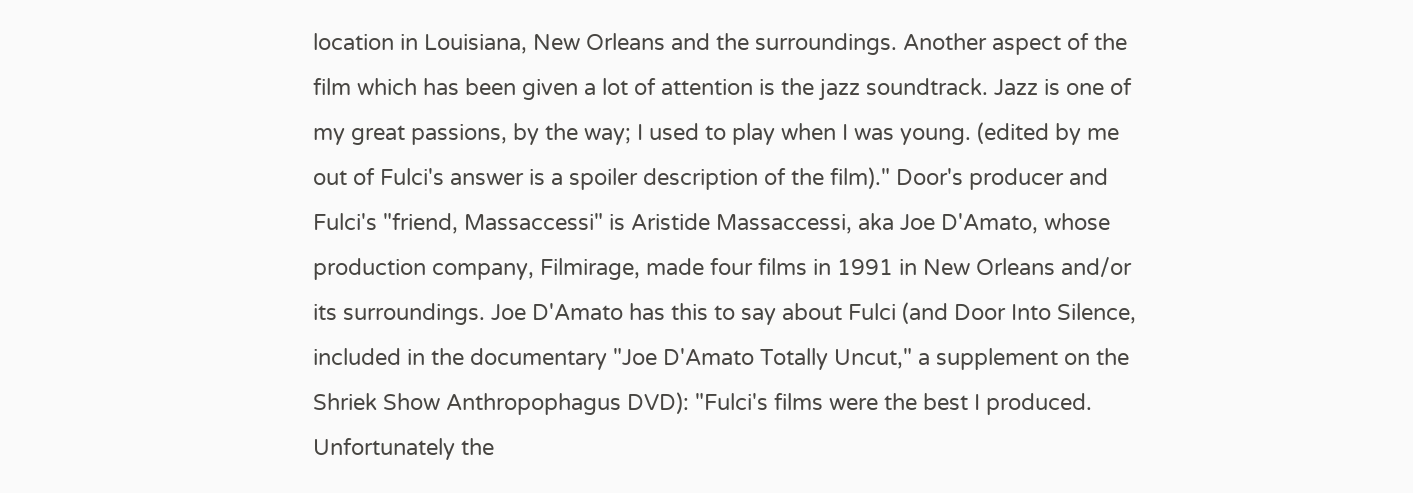location in Louisiana, New Orleans and the surroundings. Another aspect of the film which has been given a lot of attention is the jazz soundtrack. Jazz is one of my great passions, by the way; I used to play when I was young. (edited by me out of Fulci's answer is a spoiler description of the film)." Door's producer and Fulci's "friend, Massaccessi" is Aristide Massaccessi, aka Joe D'Amato, whose production company, Filmirage, made four films in 1991 in New Orleans and/or its surroundings. Joe D'Amato has this to say about Fulci (and Door Into Silence, included in the documentary "Joe D'Amato Totally Uncut," a supplement on the Shriek Show Anthropophagus DVD): "Fulci's films were the best I produced. Unfortunately the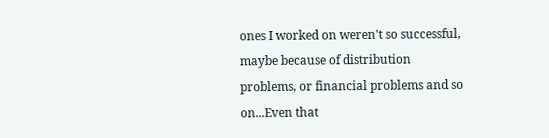ones I worked on weren't so successful, maybe because of distribution problems, or financial problems and so on...Even that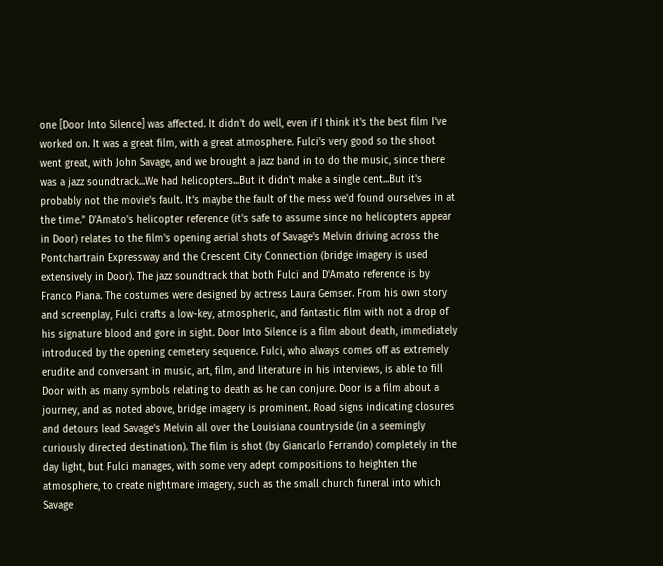one [Door Into Silence] was affected. It didn't do well, even if I think it's the best film I've worked on. It was a great film, with a great atmosphere. Fulci's very good so the shoot went great, with John Savage, and we brought a jazz band in to do the music, since there was a jazz soundtrack...We had helicopters...But it didn't make a single cent...But it's probably not the movie's fault. It's maybe the fault of the mess we'd found ourselves in at the time." D'Amato's helicopter reference (it's safe to assume since no helicopters appear in Door) relates to the film's opening aerial shots of Savage's Melvin driving across the Pontchartrain Expressway and the Crescent City Connection (bridge imagery is used extensively in Door). The jazz soundtrack that both Fulci and D'Amato reference is by Franco Piana. The costumes were designed by actress Laura Gemser. From his own story and screenplay, Fulci crafts a low-key, atmospheric, and fantastic film with not a drop of his signature blood and gore in sight. Door Into Silence is a film about death, immediately introduced by the opening cemetery sequence. Fulci, who always comes off as extremely erudite and conversant in music, art, film, and literature in his interviews, is able to fill Door with as many symbols relating to death as he can conjure. Door is a film about a journey, and as noted above, bridge imagery is prominent. Road signs indicating closures and detours lead Savage's Melvin all over the Louisiana countryside (in a seemingly curiously directed destination). The film is shot (by Giancarlo Ferrando) completely in the day light, but Fulci manages, with some very adept compositions to heighten the atmosphere, to create nightmare imagery, such as the small church funeral into which Savage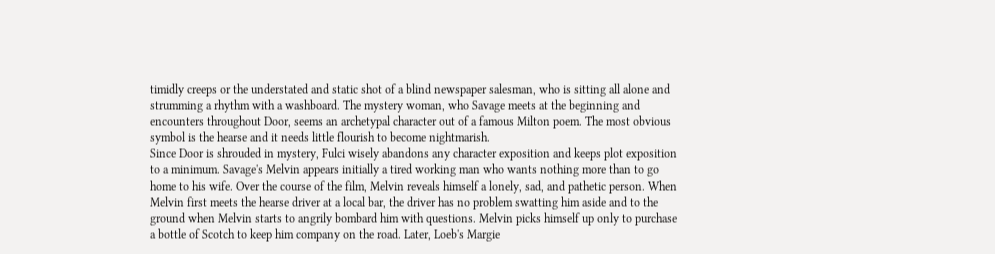timidly creeps or the understated and static shot of a blind newspaper salesman, who is sitting all alone and strumming a rhythm with a washboard. The mystery woman, who Savage meets at the beginning and encounters throughout Door, seems an archetypal character out of a famous Milton poem. The most obvious symbol is the hearse and it needs little flourish to become nightmarish.
Since Door is shrouded in mystery, Fulci wisely abandons any character exposition and keeps plot exposition to a minimum. Savage's Melvin appears initially a tired working man who wants nothing more than to go home to his wife. Over the course of the film, Melvin reveals himself a lonely, sad, and pathetic person. When Melvin first meets the hearse driver at a local bar, the driver has no problem swatting him aside and to the ground when Melvin starts to angrily bombard him with questions. Melvin picks himself up only to purchase a bottle of Scotch to keep him company on the road. Later, Loeb's Margie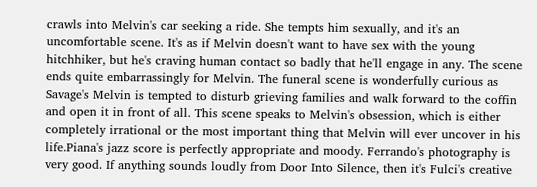crawls into Melvin's car seeking a ride. She tempts him sexually, and it's an uncomfortable scene. It's as if Melvin doesn't want to have sex with the young hitchhiker, but he's craving human contact so badly that he'll engage in any. The scene ends quite embarrassingly for Melvin. The funeral scene is wonderfully curious as Savage's Melvin is tempted to disturb grieving families and walk forward to the coffin and open it in front of all. This scene speaks to Melvin's obsession, which is either completely irrational or the most important thing that Melvin will ever uncover in his life.Piana's jazz score is perfectly appropriate and moody. Ferrando's photography is very good. If anything sounds loudly from Door Into Silence, then it's Fulci's creative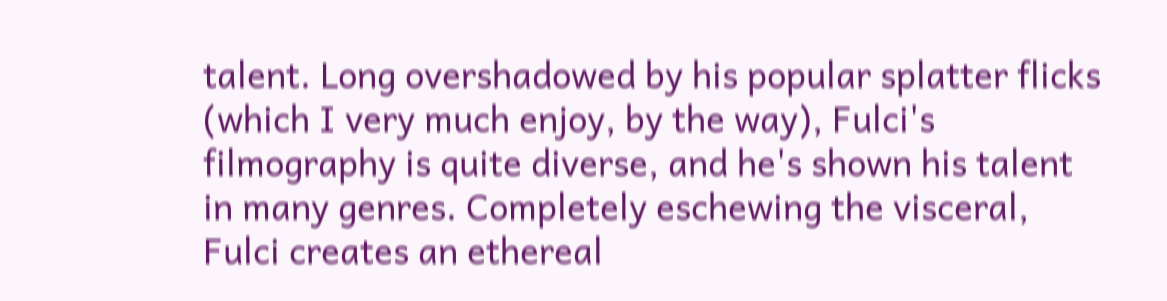talent. Long overshadowed by his popular splatter flicks (which I very much enjoy, by the way), Fulci's filmography is quite diverse, and he's shown his talent in many genres. Completely eschewing the visceral, Fulci creates an ethereal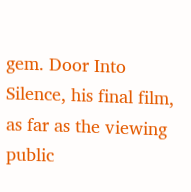gem. Door Into Silence, his final film, as far as the viewing public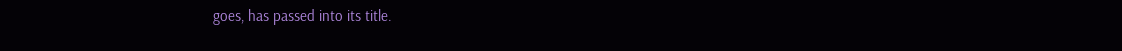goes, has passed into its title.